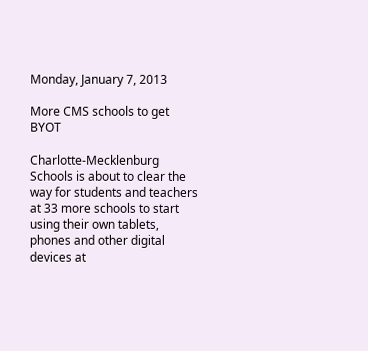Monday, January 7, 2013

More CMS schools to get BYOT

Charlotte-Mecklenburg Schools is about to clear the way for students and teachers at 33 more schools to start using their own tablets,  phones and other digital devices at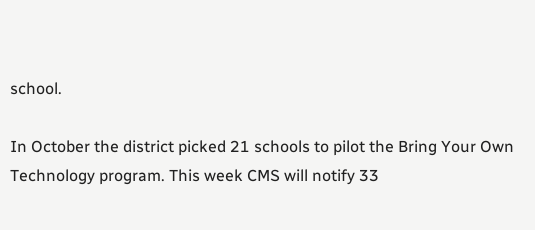school.

In October the district picked 21 schools to pilot the Bring Your Own Technology program. This week CMS will notify 33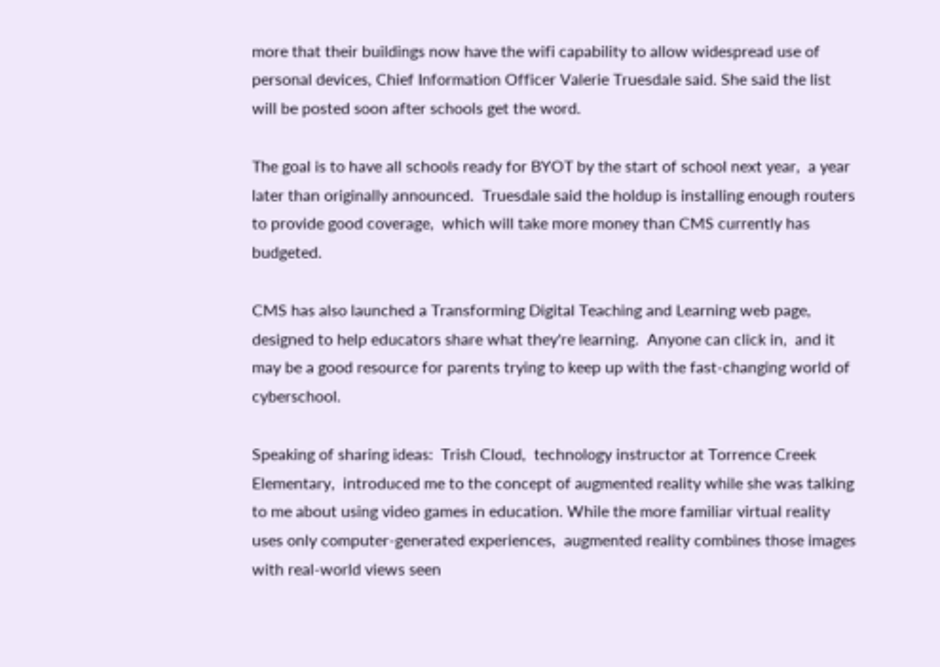more that their buildings now have the wifi capability to allow widespread use of personal devices, Chief Information Officer Valerie Truesdale said. She said the list will be posted soon after schools get the word.

The goal is to have all schools ready for BYOT by the start of school next year,  a year later than originally announced.  Truesdale said the holdup is installing enough routers to provide good coverage,  which will take more money than CMS currently has budgeted.

CMS has also launched a Transforming Digital Teaching and Learning web page,  designed to help educators share what they're learning.  Anyone can click in,  and it may be a good resource for parents trying to keep up with the fast-changing world of cyberschool.

Speaking of sharing ideas:  Trish Cloud,  technology instructor at Torrence Creek Elementary,  introduced me to the concept of augmented reality while she was talking to me about using video games in education. While the more familiar virtual reality uses only computer-generated experiences,  augmented reality combines those images with real-world views seen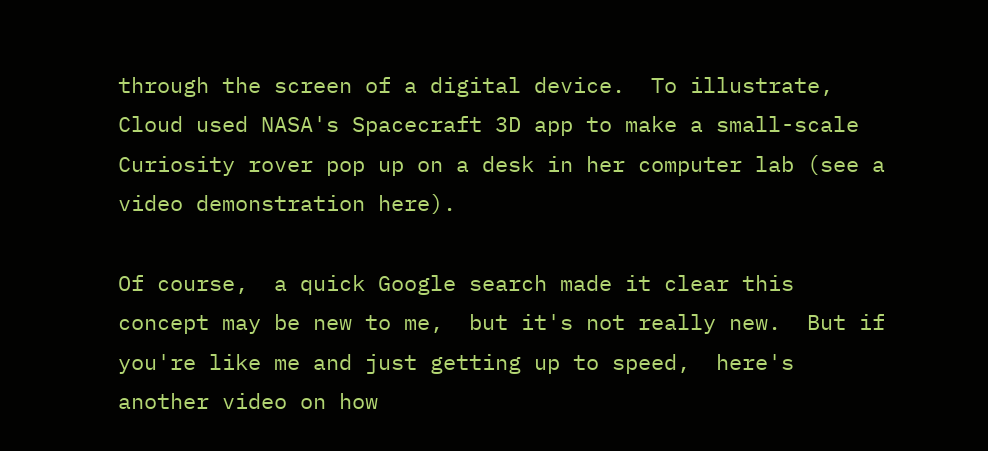through the screen of a digital device.  To illustrate,  Cloud used NASA's Spacecraft 3D app to make a small-scale Curiosity rover pop up on a desk in her computer lab (see a video demonstration here).

Of course,  a quick Google search made it clear this concept may be new to me,  but it's not really new.  But if you're like me and just getting up to speed,  here's another video on how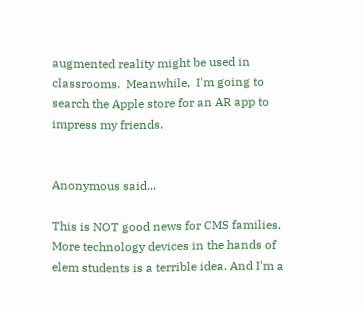augmented reality might be used in classrooms.  Meanwhile,  I'm going to search the Apple store for an AR app to impress my friends.


Anonymous said...

This is NOT good news for CMS families. More technology devices in the hands of elem students is a terrible idea. And I'm a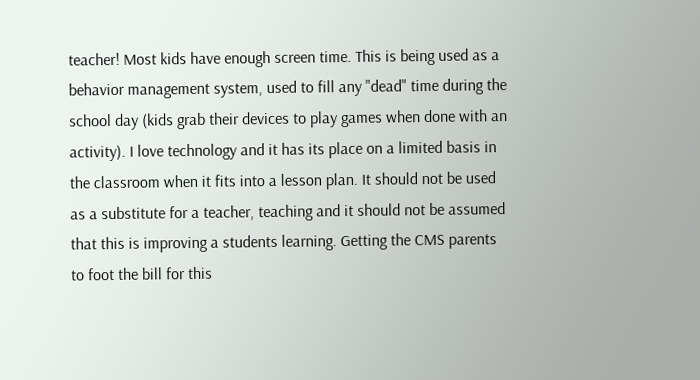teacher! Most kids have enough screen time. This is being used as a behavior management system, used to fill any "dead" time during the school day (kids grab their devices to play games when done with an activity). I love technology and it has its place on a limited basis in the classroom when it fits into a lesson plan. It should not be used as a substitute for a teacher, teaching and it should not be assumed that this is improving a students learning. Getting the CMS parents to foot the bill for this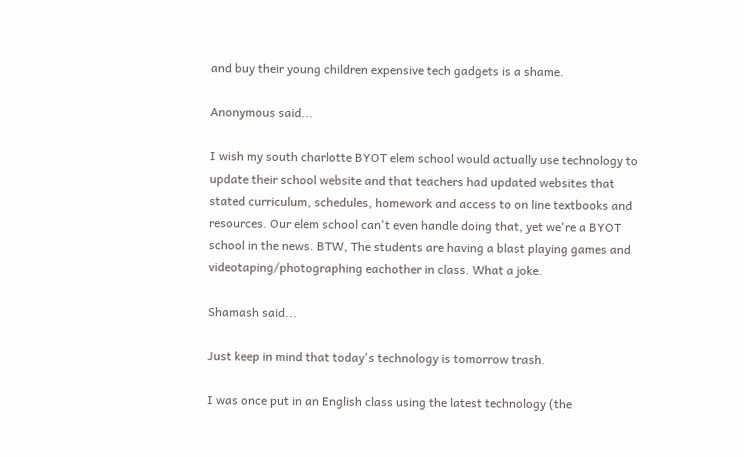and buy their young children expensive tech gadgets is a shame.

Anonymous said...

I wish my south charlotte BYOT elem school would actually use technology to update their school website and that teachers had updated websites that stated curriculum, schedules, homework and access to on line textbooks and resources. Our elem school can't even handle doing that, yet we're a BYOT school in the news. BTW, The students are having a blast playing games and videotaping/photographing eachother in class. What a joke.

Shamash said...

Just keep in mind that today's technology is tomorrow trash.

I was once put in an English class using the latest technology (the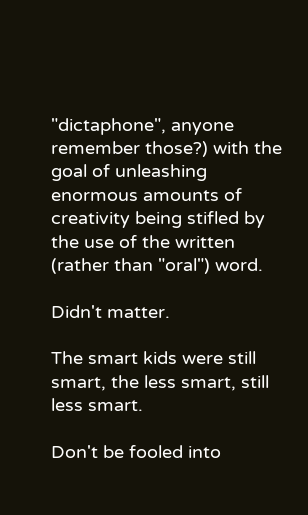"dictaphone", anyone remember those?) with the goal of unleashing enormous amounts of creativity being stifled by the use of the written (rather than "oral") word.

Didn't matter.

The smart kids were still smart, the less smart, still less smart.

Don't be fooled into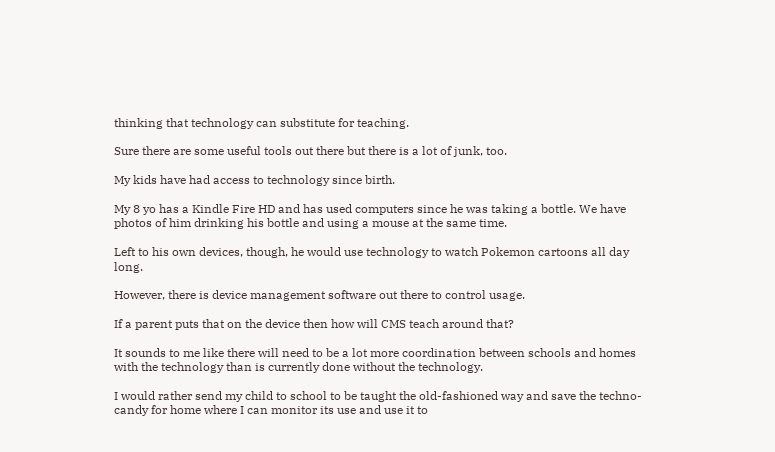thinking that technology can substitute for teaching.

Sure there are some useful tools out there but there is a lot of junk, too.

My kids have had access to technology since birth.

My 8 yo has a Kindle Fire HD and has used computers since he was taking a bottle. We have photos of him drinking his bottle and using a mouse at the same time.

Left to his own devices, though, he would use technology to watch Pokemon cartoons all day long.

However, there is device management software out there to control usage.

If a parent puts that on the device then how will CMS teach around that?

It sounds to me like there will need to be a lot more coordination between schools and homes with the technology than is currently done without the technology.

I would rather send my child to school to be taught the old-fashioned way and save the techno-candy for home where I can monitor its use and use it to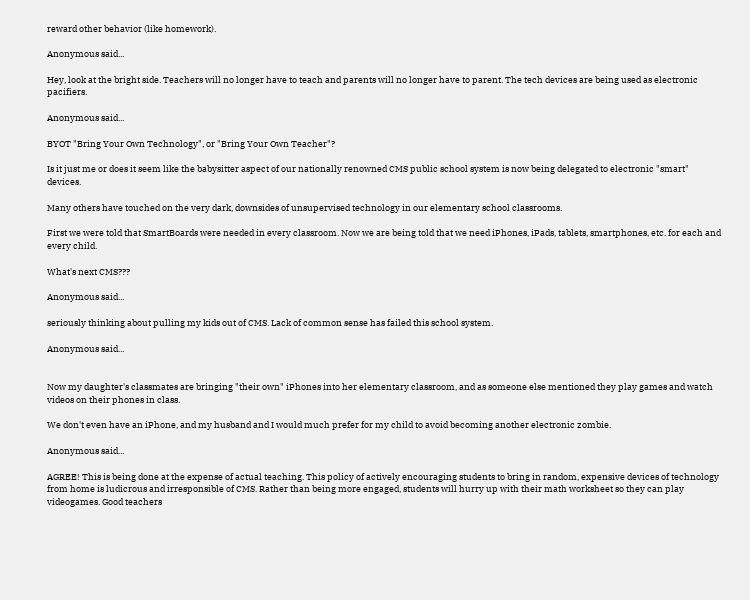reward other behavior (like homework).

Anonymous said...

Hey, look at the bright side. Teachers will no longer have to teach and parents will no longer have to parent. The tech devices are being used as electronic pacifiers.

Anonymous said...

BYOT "Bring Your Own Technology", or "Bring Your Own Teacher"?

Is it just me or does it seem like the babysitter aspect of our nationally renowned CMS public school system is now being delegated to electronic "smart" devices.

Many others have touched on the very dark, downsides of unsupervised technology in our elementary school classrooms.

First we were told that SmartBoards were needed in every classroom. Now we are being told that we need iPhones, iPads, tablets, smartphones, etc. for each and every child.

What's next CMS???

Anonymous said...

seriously thinking about pulling my kids out of CMS. Lack of common sense has failed this school system.

Anonymous said...


Now my daughter's classmates are bringing "their own" iPhones into her elementary classroom, and as someone else mentioned they play games and watch videos on their phones in class.

We don't even have an iPhone, and my husband and I would much prefer for my child to avoid becoming another electronic zombie.

Anonymous said...

AGREE! This is being done at the expense of actual teaching. This policy of actively encouraging students to bring in random, expensive devices of technology from home is ludicrous and irresponsible of CMS. Rather than being more engaged, students will hurry up with their math worksheet so they can play videogames. Good teachers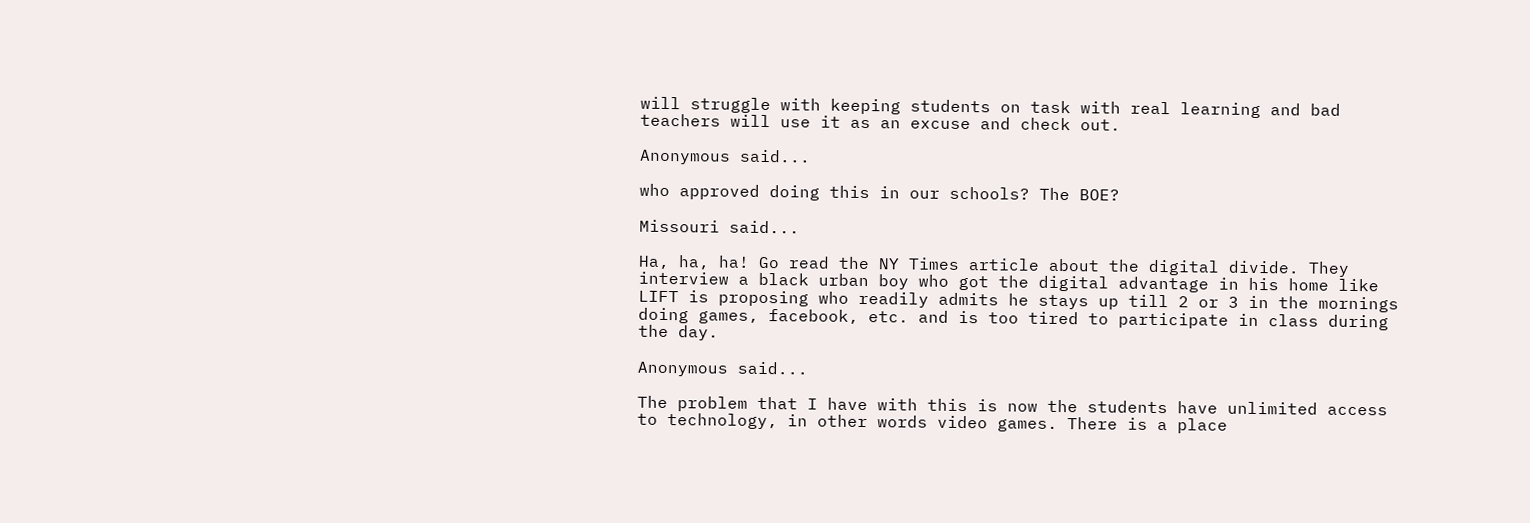will struggle with keeping students on task with real learning and bad teachers will use it as an excuse and check out.

Anonymous said...

who approved doing this in our schools? The BOE?

Missouri said...

Ha, ha, ha! Go read the NY Times article about the digital divide. They interview a black urban boy who got the digital advantage in his home like LIFT is proposing who readily admits he stays up till 2 or 3 in the mornings doing games, facebook, etc. and is too tired to participate in class during the day.

Anonymous said...

The problem that I have with this is now the students have unlimited access to technology, in other words video games. There is a place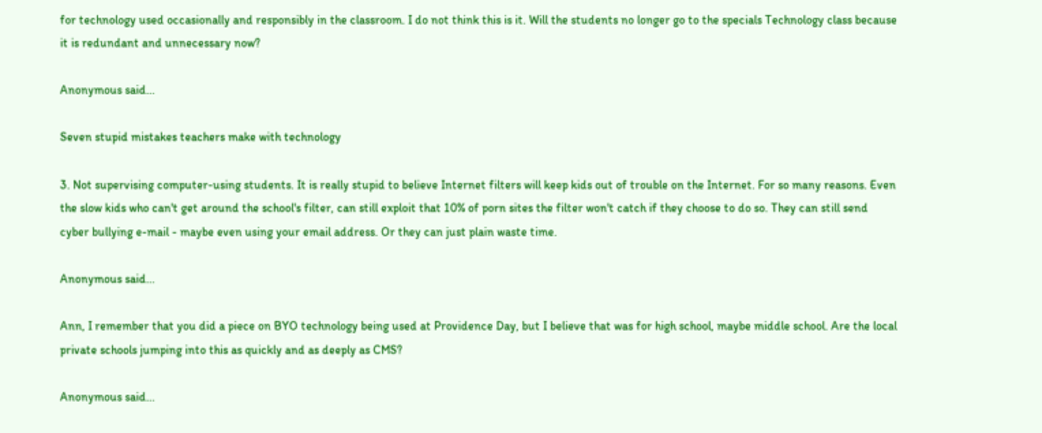for technology used occasionally and responsibly in the classroom. I do not think this is it. Will the students no longer go to the specials Technology class because it is redundant and unnecessary now?

Anonymous said...

Seven stupid mistakes teachers make with technology

3. Not supervising computer-using students. It is really stupid to believe Internet filters will keep kids out of trouble on the Internet. For so many reasons. Even the slow kids who can't get around the school's filter, can still exploit that 10% of porn sites the filter won't catch if they choose to do so. They can still send cyber bullying e-mail - maybe even using your email address. Or they can just plain waste time.

Anonymous said...

Ann, I remember that you did a piece on BYO technology being used at Providence Day, but I believe that was for high school, maybe middle school. Are the local private schools jumping into this as quickly and as deeply as CMS?

Anonymous said...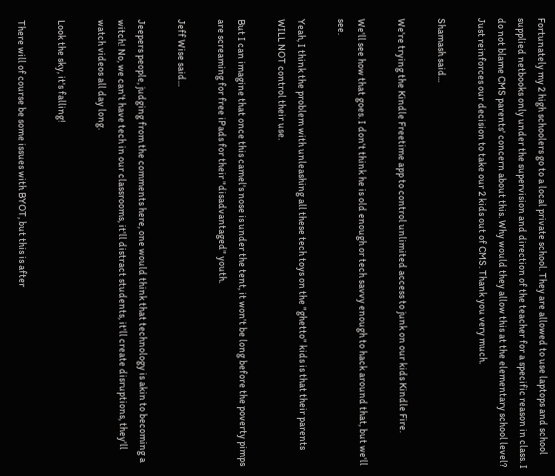Fortunately my 2 high schoolers go to a local private school. They are allowed to use laptops and school supplied netbooks only under the supervision and direction of the teacher for a specific reason in class. I do not blame CMS parents' concern about this. Why would they allow this at the elementary school level? Just reinforces our decision to take our 2 kids out of CMS. Thank you very much.

Shamash said...

We're trying the Kindle Freetime app to control unlimited access to junk on our kids Kindle Fire.

We'll see how that goes. I don't think he is old enough or tech savvy enough to hack around that, but we'll see.

Yeah, I think the problem with unleashing all these tech toys on the "ghetto" kids is that their parents WILL NOT control their use.

But I can imagine that once this camel's nose is under the tent, it won't be long before the poverty pimps are screaming for free iPads for their "disadvantaged" youth.

Jeff Wise said...

Jeepers people, judging from the comments here, one would think that technology is akin to becoming a witch! No, we can't have tech in our classrooms, it'll distract students, it'll create disruptions, they'll watch videos all day long.

Look the sky, it's falling!

There will of course be some issues with BYOT, but this is after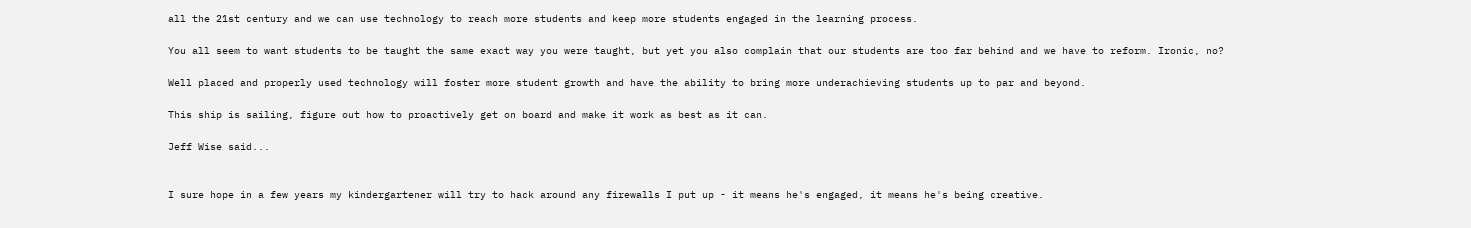all the 21st century and we can use technology to reach more students and keep more students engaged in the learning process.

You all seem to want students to be taught the same exact way you were taught, but yet you also complain that our students are too far behind and we have to reform. Ironic, no?

Well placed and properly used technology will foster more student growth and have the ability to bring more underachieving students up to par and beyond.

This ship is sailing, figure out how to proactively get on board and make it work as best as it can.

Jeff Wise said...


I sure hope in a few years my kindergartener will try to hack around any firewalls I put up - it means he's engaged, it means he's being creative.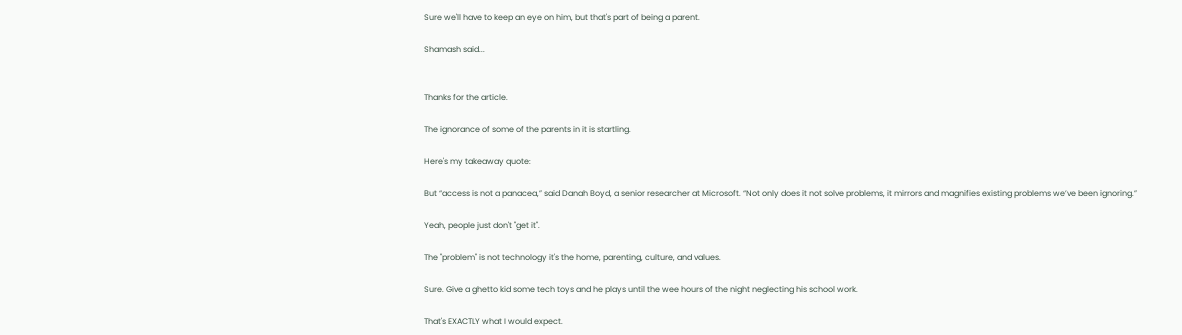Sure we'll have to keep an eye on him, but that's part of being a parent.

Shamash said...


Thanks for the article.

The ignorance of some of the parents in it is startling.

Here's my takeaway quote:

But “access is not a panacea,” said Danah Boyd, a senior researcher at Microsoft. “Not only does it not solve problems, it mirrors and magnifies existing problems we’ve been ignoring.”

Yeah, people just don't "get it".

The "problem" is not technology it's the home, parenting, culture, and values.

Sure. Give a ghetto kid some tech toys and he plays until the wee hours of the night neglecting his school work.

That's EXACTLY what I would expect.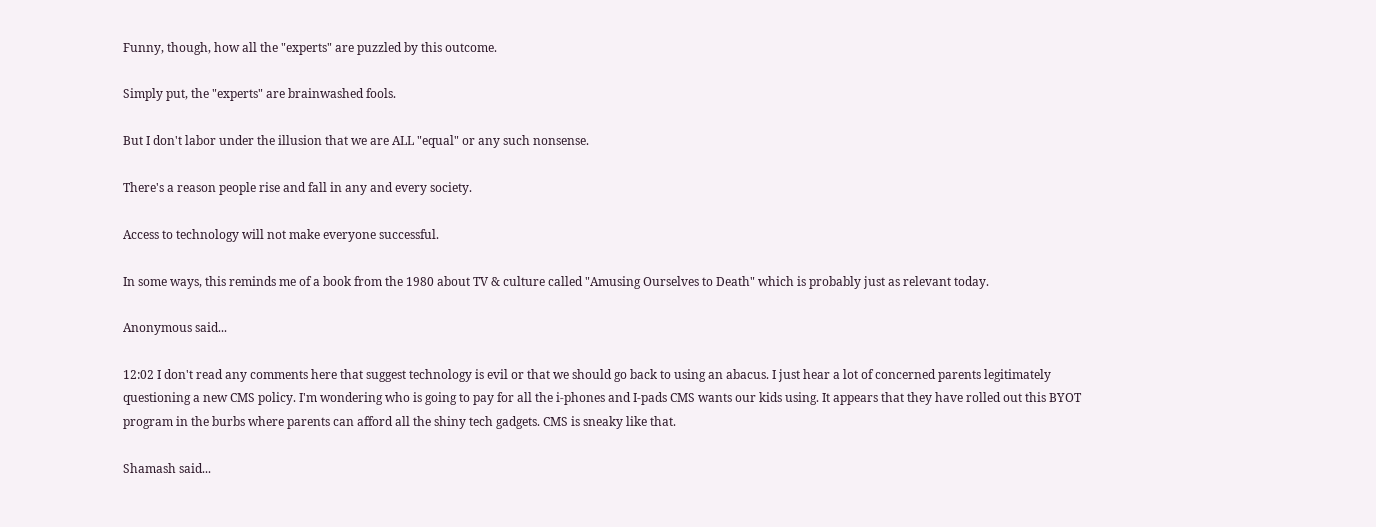Funny, though, how all the "experts" are puzzled by this outcome.

Simply put, the "experts" are brainwashed fools.

But I don't labor under the illusion that we are ALL "equal" or any such nonsense.

There's a reason people rise and fall in any and every society.

Access to technology will not make everyone successful.

In some ways, this reminds me of a book from the 1980 about TV & culture called "Amusing Ourselves to Death" which is probably just as relevant today.

Anonymous said...

12:02 I don't read any comments here that suggest technology is evil or that we should go back to using an abacus. I just hear a lot of concerned parents legitimately questioning a new CMS policy. I'm wondering who is going to pay for all the i-phones and I-pads CMS wants our kids using. It appears that they have rolled out this BYOT program in the burbs where parents can afford all the shiny tech gadgets. CMS is sneaky like that.

Shamash said...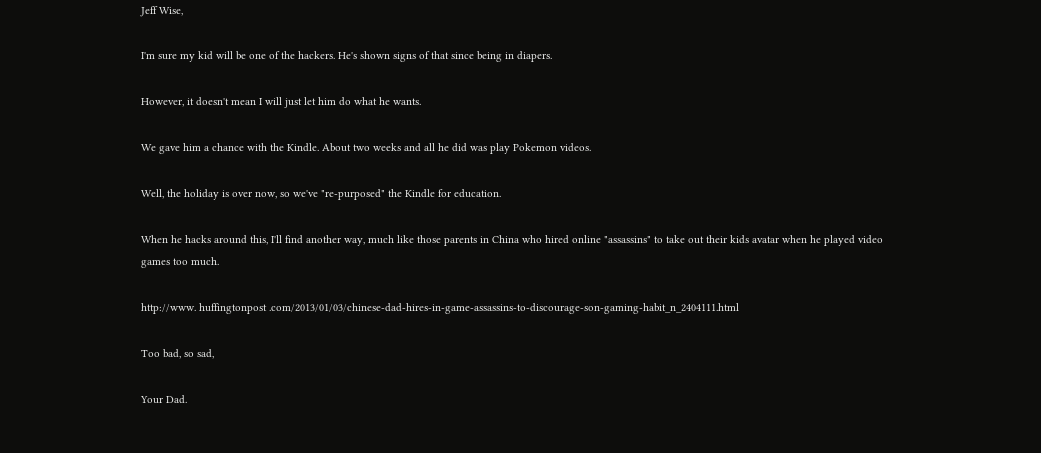Jeff Wise,

I'm sure my kid will be one of the hackers. He's shown signs of that since being in diapers.

However, it doesn't mean I will just let him do what he wants.

We gave him a chance with the Kindle. About two weeks and all he did was play Pokemon videos.

Well, the holiday is over now, so we've "re-purposed" the Kindle for education.

When he hacks around this, I'll find another way, much like those parents in China who hired online "assassins" to take out their kids avatar when he played video games too much.

http://www. huffingtonpost .com/2013/01/03/chinese-dad-hires-in-game-assassins-to-discourage-son-gaming-habit_n_2404111.html

Too bad, so sad,

Your Dad.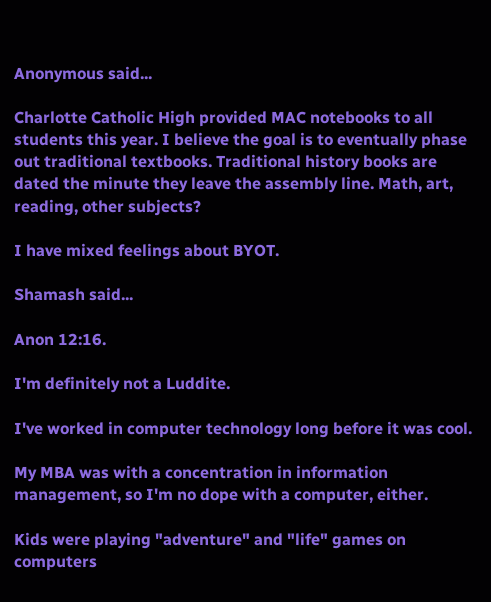Anonymous said...

Charlotte Catholic High provided MAC notebooks to all students this year. I believe the goal is to eventually phase out traditional textbooks. Traditional history books are dated the minute they leave the assembly line. Math, art, reading, other subjects?

I have mixed feelings about BYOT.

Shamash said...

Anon 12:16.

I'm definitely not a Luddite.

I've worked in computer technology long before it was cool.

My MBA was with a concentration in information management, so I'm no dope with a computer, either.

Kids were playing "adventure" and "life" games on computers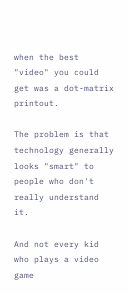when the best "video" you could get was a dot-matrix printout.

The problem is that technology generally looks "smart" to people who don't really understand it.

And not every kid who plays a video game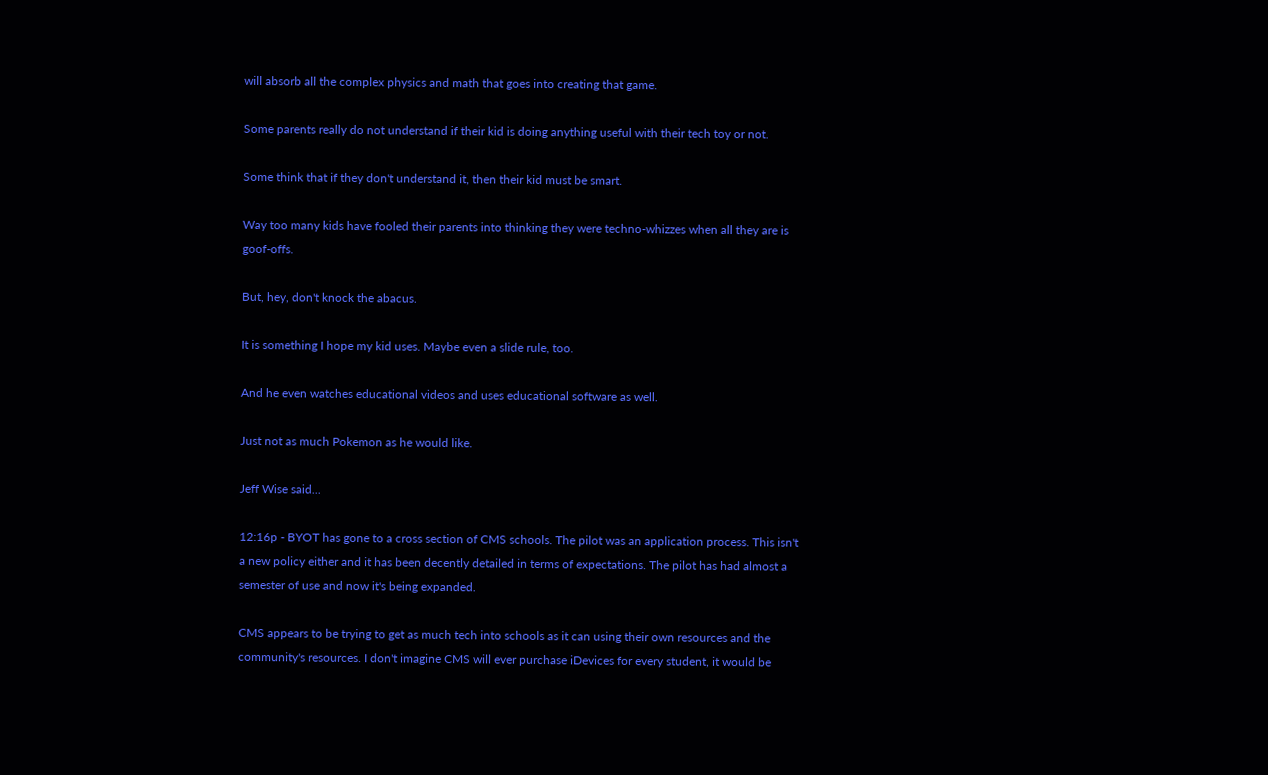will absorb all the complex physics and math that goes into creating that game.

Some parents really do not understand if their kid is doing anything useful with their tech toy or not.

Some think that if they don't understand it, then their kid must be smart.

Way too many kids have fooled their parents into thinking they were techno-whizzes when all they are is goof-offs.

But, hey, don't knock the abacus.

It is something I hope my kid uses. Maybe even a slide rule, too.

And he even watches educational videos and uses educational software as well.

Just not as much Pokemon as he would like.

Jeff Wise said...

12:16p - BYOT has gone to a cross section of CMS schools. The pilot was an application process. This isn't a new policy either and it has been decently detailed in terms of expectations. The pilot has had almost a semester of use and now it's being expanded.

CMS appears to be trying to get as much tech into schools as it can using their own resources and the community's resources. I don't imagine CMS will ever purchase iDevices for every student, it would be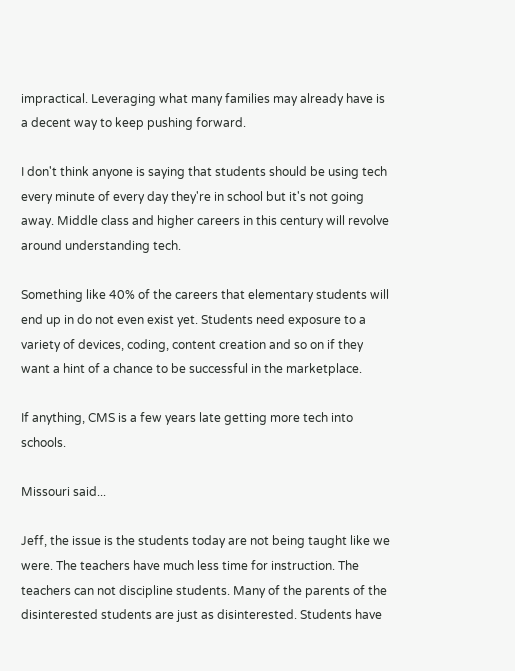impractical. Leveraging what many families may already have is a decent way to keep pushing forward.

I don't think anyone is saying that students should be using tech every minute of every day they're in school but it's not going away. Middle class and higher careers in this century will revolve around understanding tech.

Something like 40% of the careers that elementary students will end up in do not even exist yet. Students need exposure to a variety of devices, coding, content creation and so on if they want a hint of a chance to be successful in the marketplace.

If anything, CMS is a few years late getting more tech into schools.

Missouri said...

Jeff, the issue is the students today are not being taught like we were. The teachers have much less time for instruction. The teachers can not discipline students. Many of the parents of the disinterested students are just as disinterested. Students have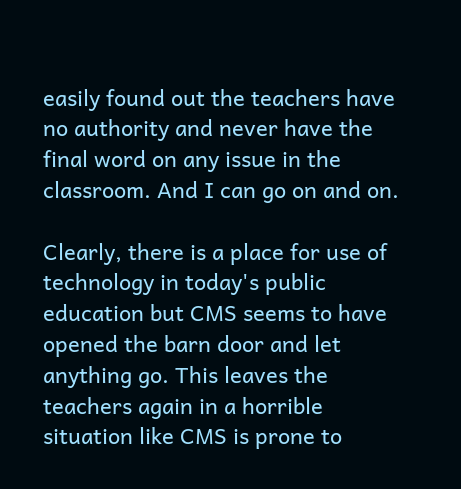easily found out the teachers have no authority and never have the final word on any issue in the classroom. And I can go on and on.

Clearly, there is a place for use of technology in today's public education but CMS seems to have opened the barn door and let anything go. This leaves the teachers again in a horrible situation like CMS is prone to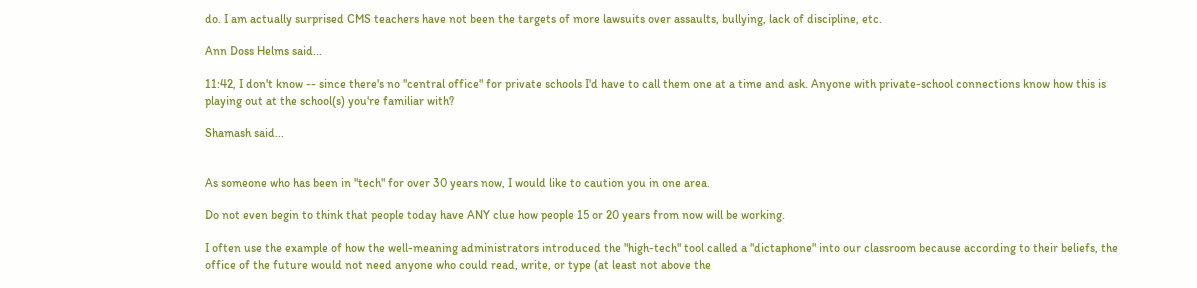do. I am actually surprised CMS teachers have not been the targets of more lawsuits over assaults, bullying, lack of discipline, etc.

Ann Doss Helms said...

11:42, I don't know -- since there's no "central office" for private schools I'd have to call them one at a time and ask. Anyone with private-school connections know how this is playing out at the school(s) you're familiar with?

Shamash said...


As someone who has been in "tech" for over 30 years now, I would like to caution you in one area.

Do not even begin to think that people today have ANY clue how people 15 or 20 years from now will be working.

I often use the example of how the well-meaning administrators introduced the "high-tech" tool called a "dictaphone" into our classroom because according to their beliefs, the office of the future would not need anyone who could read, write, or type (at least not above the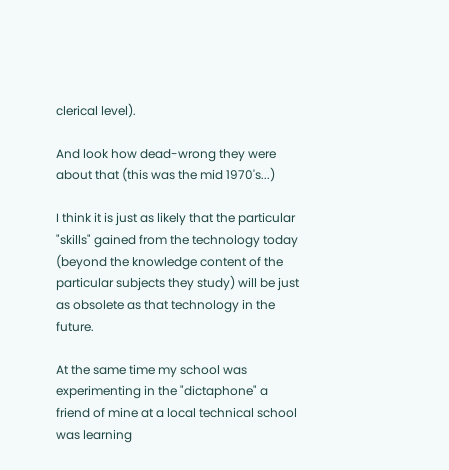clerical level).

And look how dead-wrong they were about that (this was the mid 1970's...)

I think it is just as likely that the particular "skills" gained from the technology today (beyond the knowledge content of the particular subjects they study) will be just as obsolete as that technology in the future.

At the same time my school was experimenting in the "dictaphone" a friend of mine at a local technical school was learning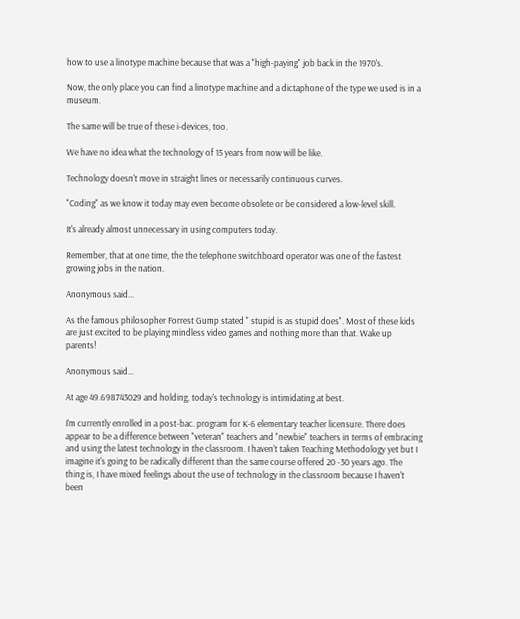how to use a linotype machine because that was a "high-paying" job back in the 1970's.

Now, the only place you can find a linotype machine and a dictaphone of the type we used is in a museum.

The same will be true of these i-devices, too.

We have no idea what the technology of 15 years from now will be like.

Technology doesn't move in straight lines or necessarily continuous curves.

"Coding" as we know it today may even become obsolete or be considered a low-level skill.

It's already almost unnecessary in using computers today.

Remember, that at one time, the the telephone switchboard operator was one of the fastest growing jobs in the nation.

Anonymous said...

As the famous philosopher Forrest Gump stated " stupid is as stupid does". Most of these kids are just excited to be playing mindless video games and nothing more than that. Wake up parents!

Anonymous said...

At age 49.698743029 and holding, today's technology is intimidating at best.

I'm currently enrolled in a post-bac. program for K-6 elementary teacher licensure. There does appear to be a difference between "veteran" teachers and "newbie" teachers in terms of embracing and using the latest technology in the classroom. I haven't taken Teaching Methodology yet but I imagine it's going to be radically different than the same course offered 20 -30 years ago. The thing is, I have mixed feelings about the use of technology in the classroom because I haven't been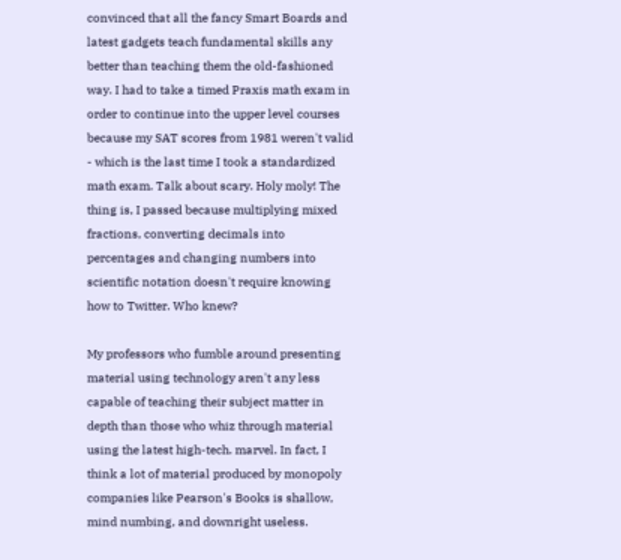convinced that all the fancy Smart Boards and latest gadgets teach fundamental skills any better than teaching them the old-fashioned way. I had to take a timed Praxis math exam in order to continue into the upper level courses because my SAT scores from 1981 weren't valid - which is the last time I took a standardized math exam. Talk about scary. Holy moly! The thing is, I passed because multiplying mixed fractions, converting decimals into percentages and changing numbers into scientific notation doesn't require knowing how to Twitter. Who knew?

My professors who fumble around presenting material using technology aren't any less capable of teaching their subject matter in depth than those who whiz through material using the latest high-tech. marvel. In fact, I think a lot of material produced by monopoly companies like Pearson's Books is shallow, mind numbing, and downright useless.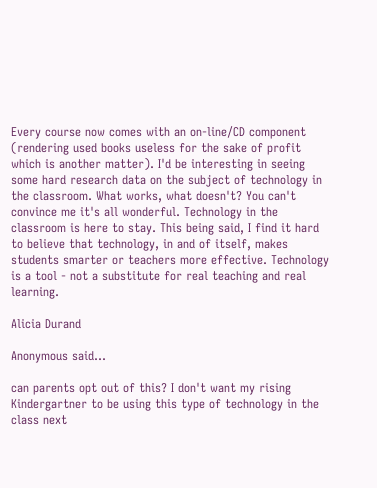Every course now comes with an on-line/CD component (rendering used books useless for the sake of profit which is another matter). I'd be interesting in seeing some hard research data on the subject of technology in the classroom. What works, what doesn't? You can't convince me it's all wonderful. Technology in the classroom is here to stay. This being said, I find it hard to believe that technology, in and of itself, makes students smarter or teachers more effective. Technology is a tool - not a substitute for real teaching and real learning.

Alicia Durand

Anonymous said...

can parents opt out of this? I don't want my rising Kindergartner to be using this type of technology in the class next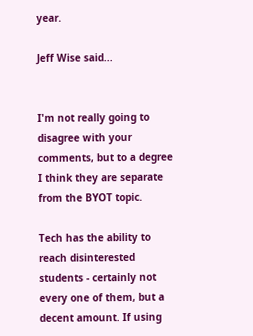year.

Jeff Wise said...


I'm not really going to disagree with your comments, but to a degree I think they are separate from the BYOT topic.

Tech has the ability to reach disinterested students - certainly not every one of them, but a decent amount. If using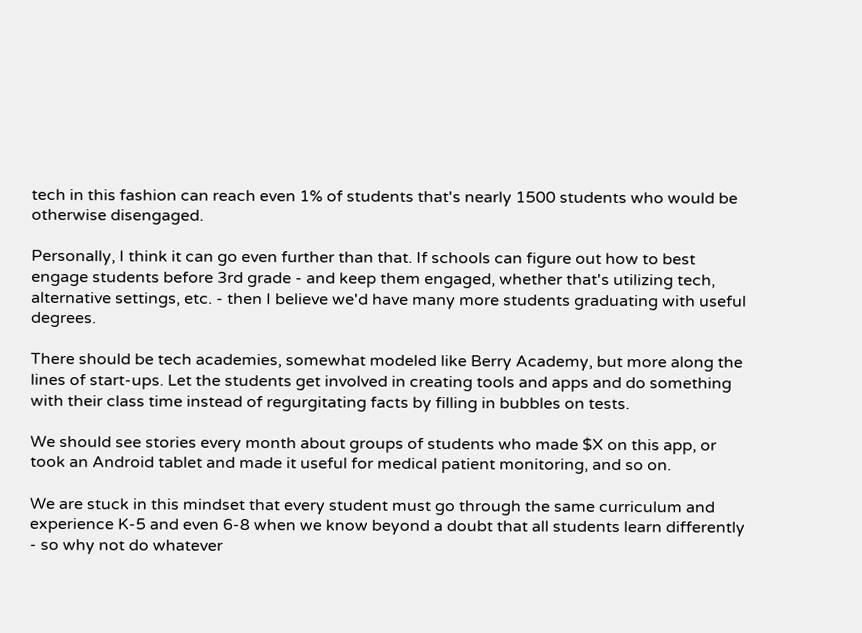tech in this fashion can reach even 1% of students that's nearly 1500 students who would be otherwise disengaged.

Personally, I think it can go even further than that. If schools can figure out how to best engage students before 3rd grade - and keep them engaged, whether that's utilizing tech, alternative settings, etc. - then I believe we'd have many more students graduating with useful degrees.

There should be tech academies, somewhat modeled like Berry Academy, but more along the lines of start-ups. Let the students get involved in creating tools and apps and do something with their class time instead of regurgitating facts by filling in bubbles on tests.

We should see stories every month about groups of students who made $X on this app, or took an Android tablet and made it useful for medical patient monitoring, and so on.

We are stuck in this mindset that every student must go through the same curriculum and experience K-5 and even 6-8 when we know beyond a doubt that all students learn differently - so why not do whatever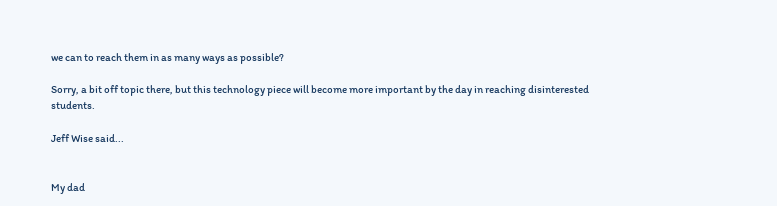we can to reach them in as many ways as possible?

Sorry, a bit off topic there, but this technology piece will become more important by the day in reaching disinterested students.

Jeff Wise said...


My dad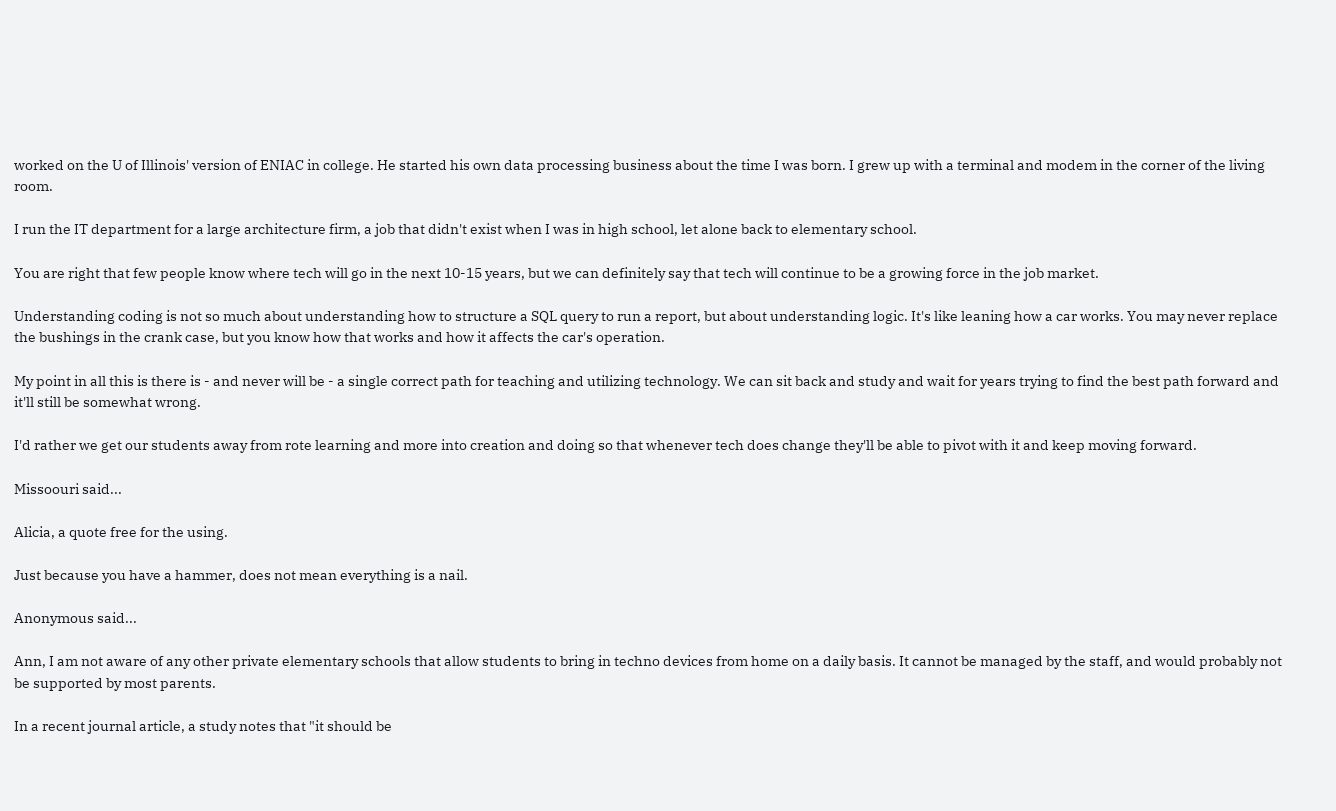worked on the U of Illinois' version of ENIAC in college. He started his own data processing business about the time I was born. I grew up with a terminal and modem in the corner of the living room.

I run the IT department for a large architecture firm, a job that didn't exist when I was in high school, let alone back to elementary school.

You are right that few people know where tech will go in the next 10-15 years, but we can definitely say that tech will continue to be a growing force in the job market.

Understanding coding is not so much about understanding how to structure a SQL query to run a report, but about understanding logic. It's like leaning how a car works. You may never replace the bushings in the crank case, but you know how that works and how it affects the car's operation.

My point in all this is there is - and never will be - a single correct path for teaching and utilizing technology. We can sit back and study and wait for years trying to find the best path forward and it'll still be somewhat wrong.

I'd rather we get our students away from rote learning and more into creation and doing so that whenever tech does change they'll be able to pivot with it and keep moving forward.

Missoouri said...

Alicia, a quote free for the using.

Just because you have a hammer, does not mean everything is a nail.

Anonymous said...

Ann, I am not aware of any other private elementary schools that allow students to bring in techno devices from home on a daily basis. It cannot be managed by the staff, and would probably not be supported by most parents.

In a recent journal article, a study notes that "it should be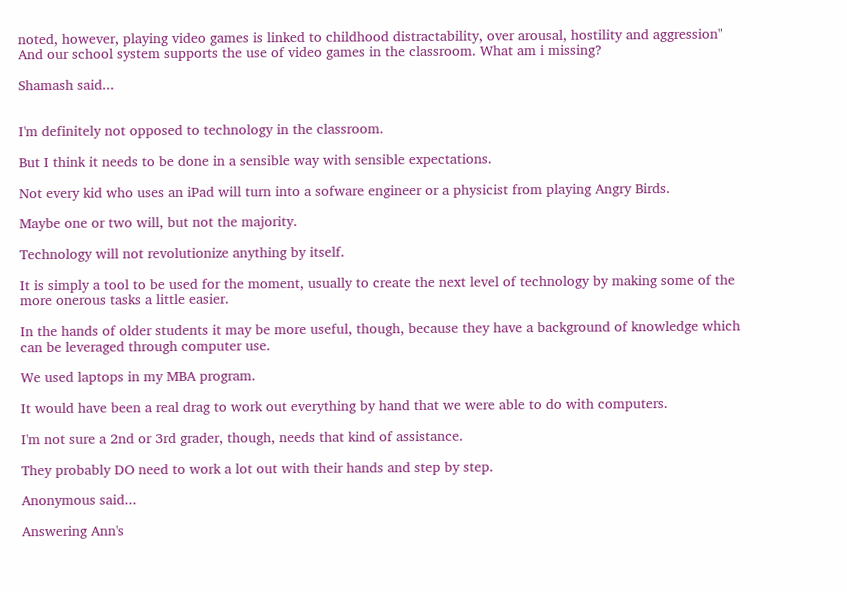noted, however, playing video games is linked to childhood distractability, over arousal, hostility and aggression" And our school system supports the use of video games in the classroom. What am i missing?

Shamash said...


I'm definitely not opposed to technology in the classroom.

But I think it needs to be done in a sensible way with sensible expectations.

Not every kid who uses an iPad will turn into a sofware engineer or a physicist from playing Angry Birds.

Maybe one or two will, but not the majority.

Technology will not revolutionize anything by itself.

It is simply a tool to be used for the moment, usually to create the next level of technology by making some of the more onerous tasks a little easier.

In the hands of older students it may be more useful, though, because they have a background of knowledge which can be leveraged through computer use.

We used laptops in my MBA program.

It would have been a real drag to work out everything by hand that we were able to do with computers.

I'm not sure a 2nd or 3rd grader, though, needs that kind of assistance.

They probably DO need to work a lot out with their hands and step by step.

Anonymous said...

Answering Ann's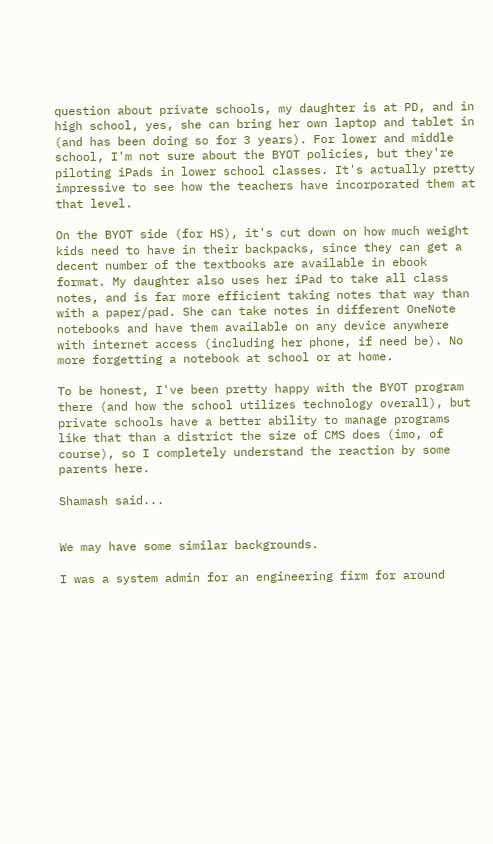question about private schools, my daughter is at PD, and in high school, yes, she can bring her own laptop and tablet in (and has been doing so for 3 years). For lower and middle school, I'm not sure about the BYOT policies, but they're piloting iPads in lower school classes. It's actually pretty impressive to see how the teachers have incorporated them at that level.

On the BYOT side (for HS), it's cut down on how much weight kids need to have in their backpacks, since they can get a decent number of the textbooks are available in ebook format. My daughter also uses her iPad to take all class notes, and is far more efficient taking notes that way than with a paper/pad. She can take notes in different OneNote notebooks and have them available on any device anywhere with internet access (including her phone, if need be). No more forgetting a notebook at school or at home.

To be honest, I've been pretty happy with the BYOT program there (and how the school utilizes technology overall), but private schools have a better ability to manage programs like that than a district the size of CMS does (imo, of course), so I completely understand the reaction by some parents here.

Shamash said...


We may have some similar backgrounds.

I was a system admin for an engineering firm for around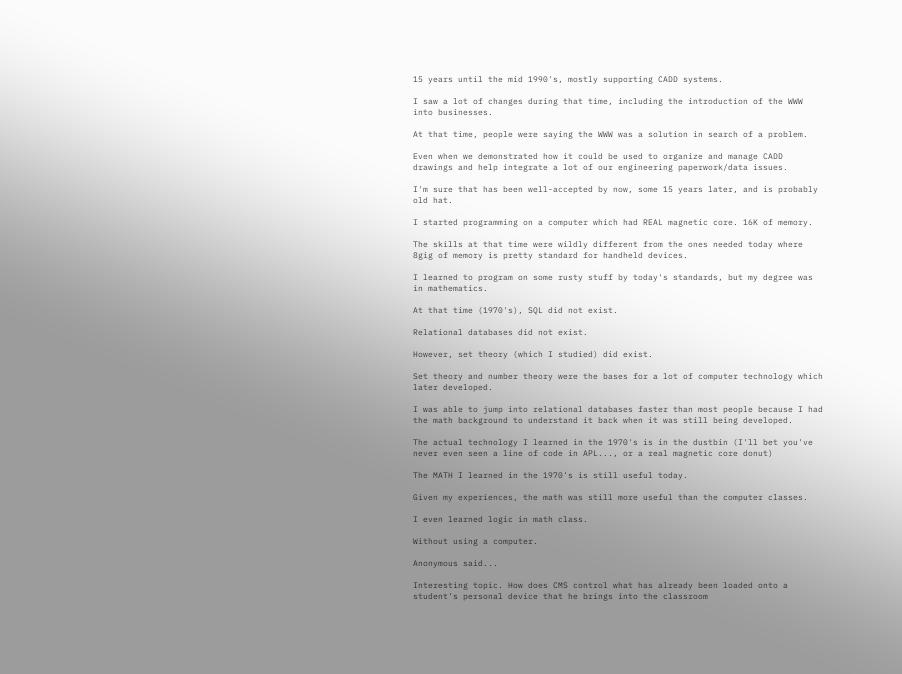15 years until the mid 1990's, mostly supporting CADD systems.

I saw a lot of changes during that time, including the introduction of the WWW into businesses.

At that time, people were saying the WWW was a solution in search of a problem.

Even when we demonstrated how it could be used to organize and manage CADD drawings and help integrate a lot of our engineering paperwork/data issues.

I'm sure that has been well-accepted by now, some 15 years later, and is probably old hat.

I started programming on a computer which had REAL magnetic core. 16K of memory.

The skills at that time were wildly different from the ones needed today where 8gig of memory is pretty standard for handheld devices.

I learned to program on some rusty stuff by today's standards, but my degree was in mathematics.

At that time (1970's), SQL did not exist.

Relational databases did not exist.

However, set theory (which I studied) did exist.

Set theory and number theory were the bases for a lot of computer technology which later developed.

I was able to jump into relational databases faster than most people because I had the math background to understand it back when it was still being developed.

The actual technology I learned in the 1970's is in the dustbin (I'll bet you've never even seen a line of code in APL..., or a real magnetic core donut)

The MATH I learned in the 1970's is still useful today.

Given my experiences, the math was still more useful than the computer classes.

I even learned logic in math class.

Without using a computer.

Anonymous said...

Interesting topic. How does CMS control what has already been loaded onto a student's personal device that he brings into the classroom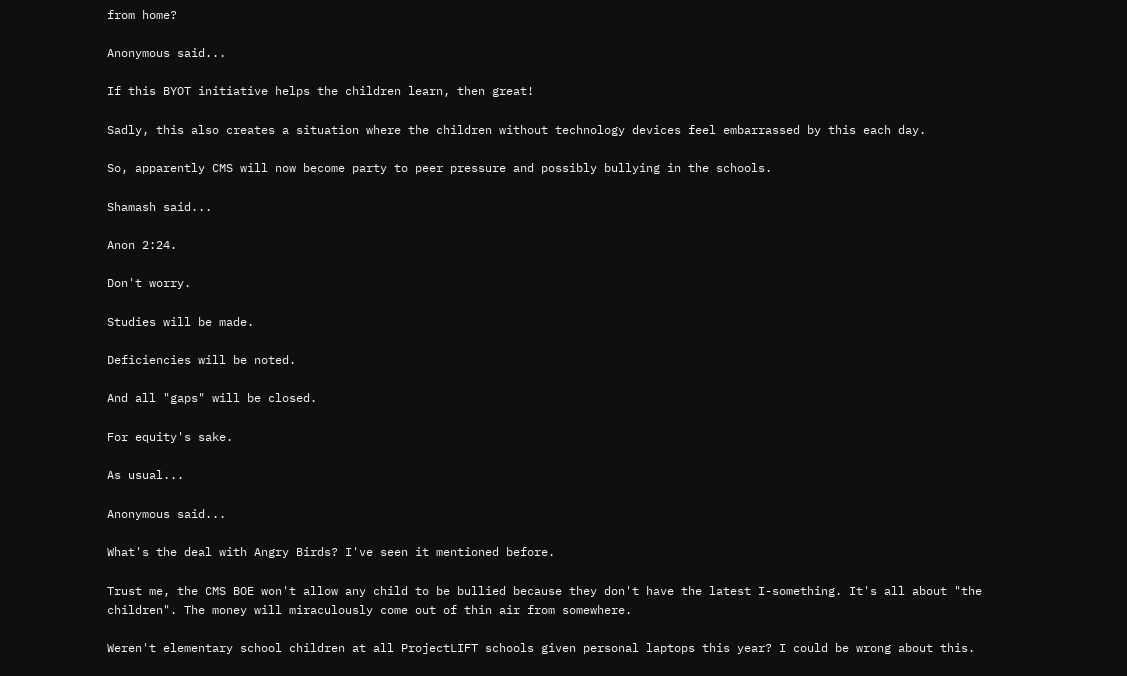from home?

Anonymous said...

If this BYOT initiative helps the children learn, then great!

Sadly, this also creates a situation where the children without technology devices feel embarrassed by this each day.

So, apparently CMS will now become party to peer pressure and possibly bullying in the schools.

Shamash said...

Anon 2:24.

Don't worry.

Studies will be made.

Deficiencies will be noted.

And all "gaps" will be closed.

For equity's sake.

As usual...

Anonymous said...

What's the deal with Angry Birds? I've seen it mentioned before.

Trust me, the CMS BOE won't allow any child to be bullied because they don't have the latest I-something. It's all about "the children". The money will miraculously come out of thin air from somewhere.

Weren't elementary school children at all ProjectLIFT schools given personal laptops this year? I could be wrong about this.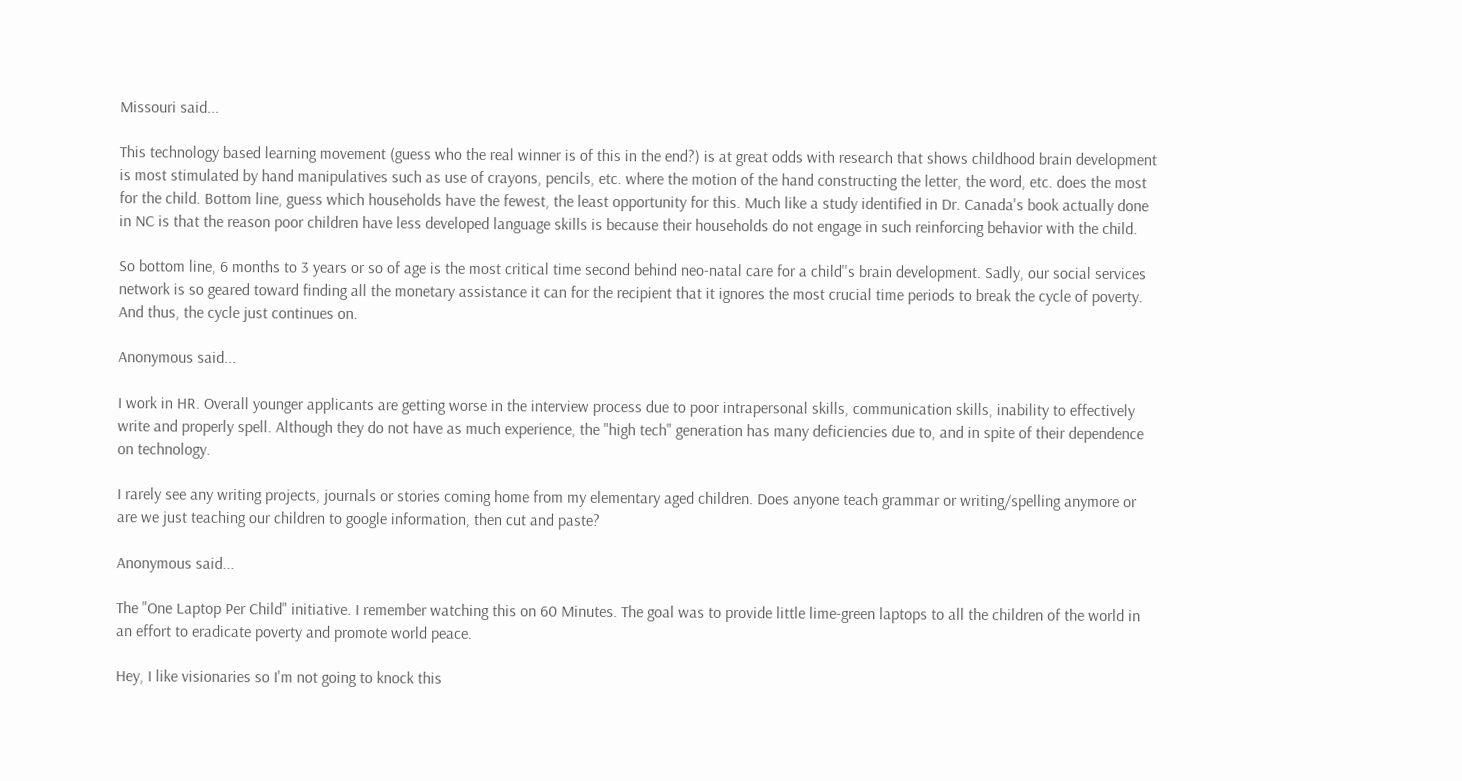Missouri said...

This technology based learning movement (guess who the real winner is of this in the end?) is at great odds with research that shows childhood brain development is most stimulated by hand manipulatives such as use of crayons, pencils, etc. where the motion of the hand constructing the letter, the word, etc. does the most for the child. Bottom line, guess which households have the fewest, the least opportunity for this. Much like a study identified in Dr. Canada's book actually done in NC is that the reason poor children have less developed language skills is because their households do not engage in such reinforcing behavior with the child.

So bottom line, 6 months to 3 years or so of age is the most critical time second behind neo-natal care for a child''s brain development. Sadly, our social services network is so geared toward finding all the monetary assistance it can for the recipient that it ignores the most crucial time periods to break the cycle of poverty. And thus, the cycle just continues on.

Anonymous said...

I work in HR. Overall younger applicants are getting worse in the interview process due to poor intrapersonal skills, communication skills, inability to effectively write and properly spell. Although they do not have as much experience, the "high tech" generation has many deficiencies due to, and in spite of their dependence on technology.

I rarely see any writing projects, journals or stories coming home from my elementary aged children. Does anyone teach grammar or writing/spelling anymore or are we just teaching our children to google information, then cut and paste?

Anonymous said...

The "One Laptop Per Child" initiative. I remember watching this on 60 Minutes. The goal was to provide little lime-green laptops to all the children of the world in an effort to eradicate poverty and promote world peace.

Hey, I like visionaries so I'm not going to knock this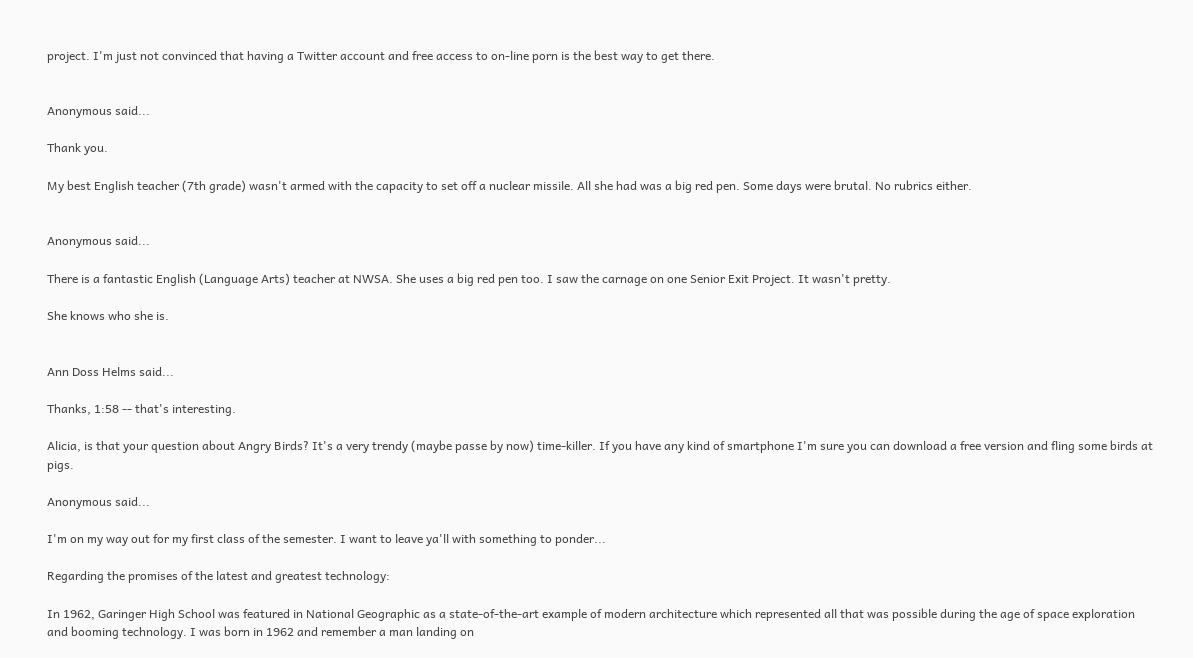project. I'm just not convinced that having a Twitter account and free access to on-line porn is the best way to get there.


Anonymous said...

Thank you.

My best English teacher (7th grade) wasn't armed with the capacity to set off a nuclear missile. All she had was a big red pen. Some days were brutal. No rubrics either.


Anonymous said...

There is a fantastic English (Language Arts) teacher at NWSA. She uses a big red pen too. I saw the carnage on one Senior Exit Project. It wasn't pretty.

She knows who she is.


Ann Doss Helms said...

Thanks, 1:58 -- that's interesting.

Alicia, is that your question about Angry Birds? It's a very trendy (maybe passe by now) time-killer. If you have any kind of smartphone I'm sure you can download a free version and fling some birds at pigs.

Anonymous said...

I'm on my way out for my first class of the semester. I want to leave ya'll with something to ponder...

Regarding the promises of the latest and greatest technology:

In 1962, Garinger High School was featured in National Geographic as a state-of-the-art example of modern architecture which represented all that was possible during the age of space exploration and booming technology. I was born in 1962 and remember a man landing on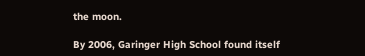the moon.

By 2006, Garinger High School found itself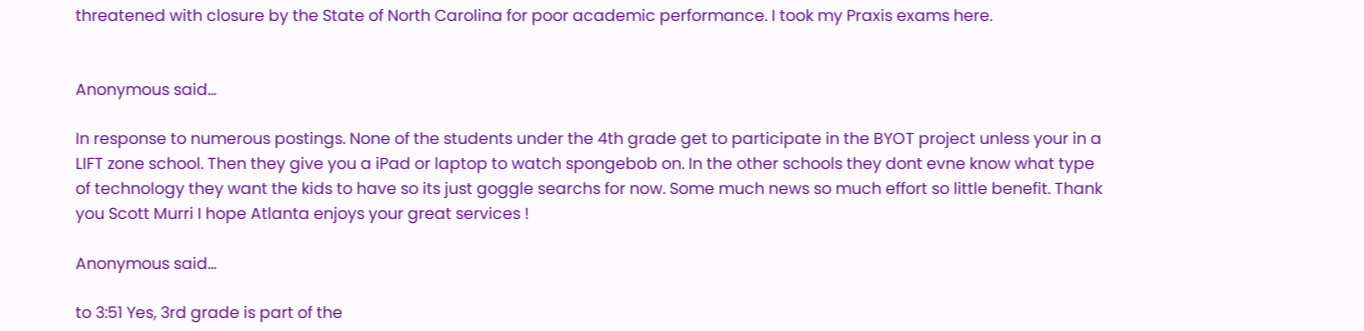threatened with closure by the State of North Carolina for poor academic performance. I took my Praxis exams here.


Anonymous said...

In response to numerous postings. None of the students under the 4th grade get to participate in the BYOT project unless your in a LIFT zone school. Then they give you a iPad or laptop to watch spongebob on. In the other schools they dont evne know what type of technology they want the kids to have so its just goggle searchs for now. Some much news so much effort so little benefit. Thank you Scott Murri I hope Atlanta enjoys your great services !

Anonymous said...

to 3:51 Yes, 3rd grade is part of the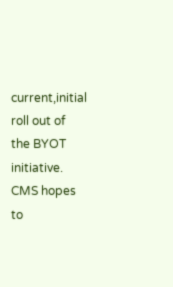current,initial roll out of the BYOT initiative. CMS hopes to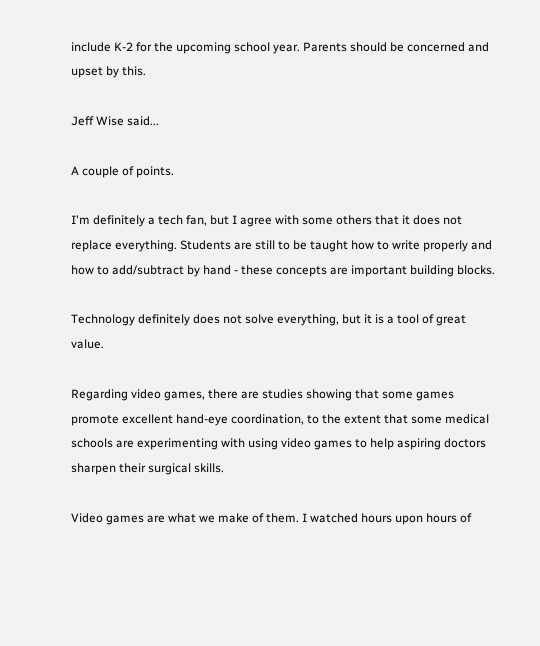include K-2 for the upcoming school year. Parents should be concerned and upset by this.

Jeff Wise said...

A couple of points.

I'm definitely a tech fan, but I agree with some others that it does not replace everything. Students are still to be taught how to write properly and how to add/subtract by hand - these concepts are important building blocks.

Technology definitely does not solve everything, but it is a tool of great value.

Regarding video games, there are studies showing that some games promote excellent hand-eye coordination, to the extent that some medical schools are experimenting with using video games to help aspiring doctors sharpen their surgical skills.

Video games are what we make of them. I watched hours upon hours of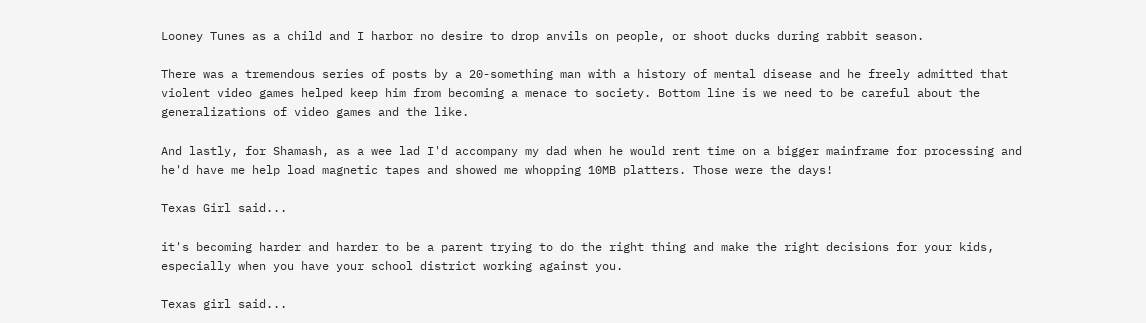Looney Tunes as a child and I harbor no desire to drop anvils on people, or shoot ducks during rabbit season.

There was a tremendous series of posts by a 20-something man with a history of mental disease and he freely admitted that violent video games helped keep him from becoming a menace to society. Bottom line is we need to be careful about the generalizations of video games and the like.

And lastly, for Shamash, as a wee lad I'd accompany my dad when he would rent time on a bigger mainframe for processing and he'd have me help load magnetic tapes and showed me whopping 10MB platters. Those were the days!

Texas Girl said...

it's becoming harder and harder to be a parent trying to do the right thing and make the right decisions for your kids, especially when you have your school district working against you.

Texas girl said...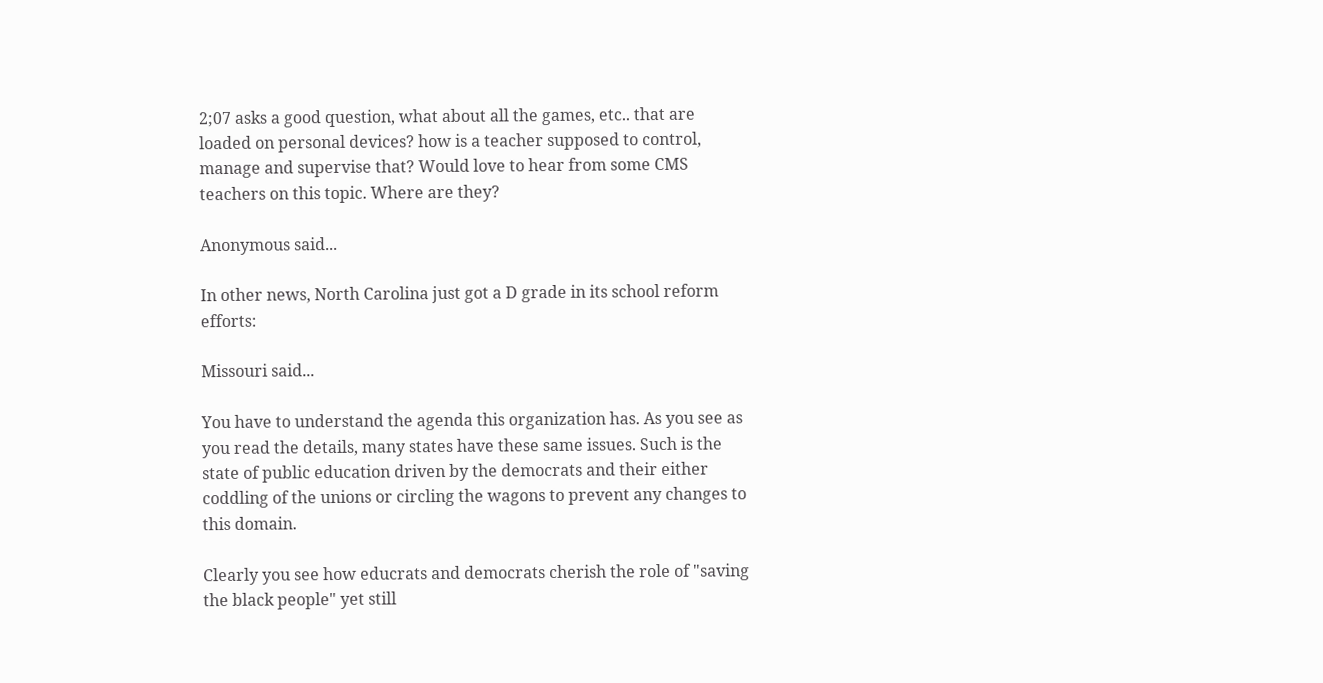2;07 asks a good question, what about all the games, etc.. that are loaded on personal devices? how is a teacher supposed to control, manage and supervise that? Would love to hear from some CMS teachers on this topic. Where are they?

Anonymous said...

In other news, North Carolina just got a D grade in its school reform efforts:

Missouri said...

You have to understand the agenda this organization has. As you see as you read the details, many states have these same issues. Such is the state of public education driven by the democrats and their either coddling of the unions or circling the wagons to prevent any changes to this domain.

Clearly you see how educrats and democrats cherish the role of "saving the black people" yet still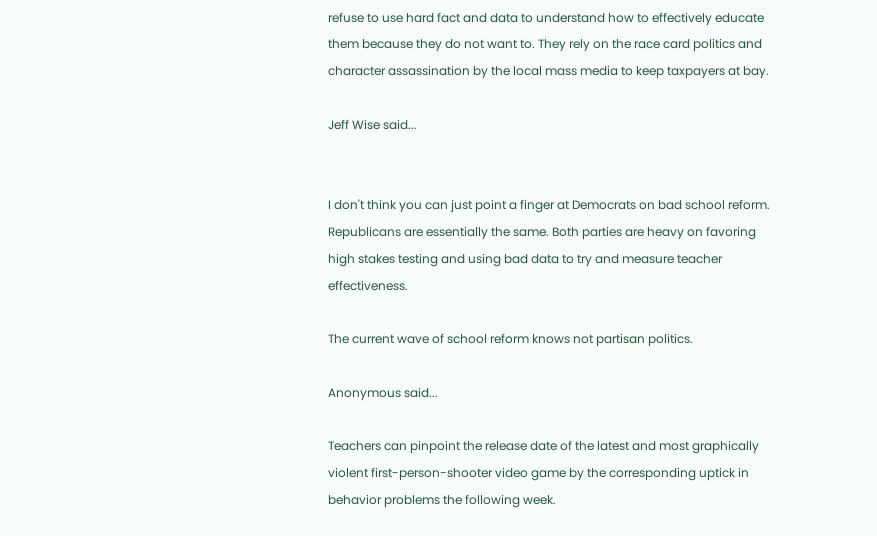refuse to use hard fact and data to understand how to effectively educate them because they do not want to. They rely on the race card politics and character assassination by the local mass media to keep taxpayers at bay.

Jeff Wise said...


I don't think you can just point a finger at Democrats on bad school reform. Republicans are essentially the same. Both parties are heavy on favoring high stakes testing and using bad data to try and measure teacher effectiveness.

The current wave of school reform knows not partisan politics.

Anonymous said...

Teachers can pinpoint the release date of the latest and most graphically violent first-person-shooter video game by the corresponding uptick in behavior problems the following week.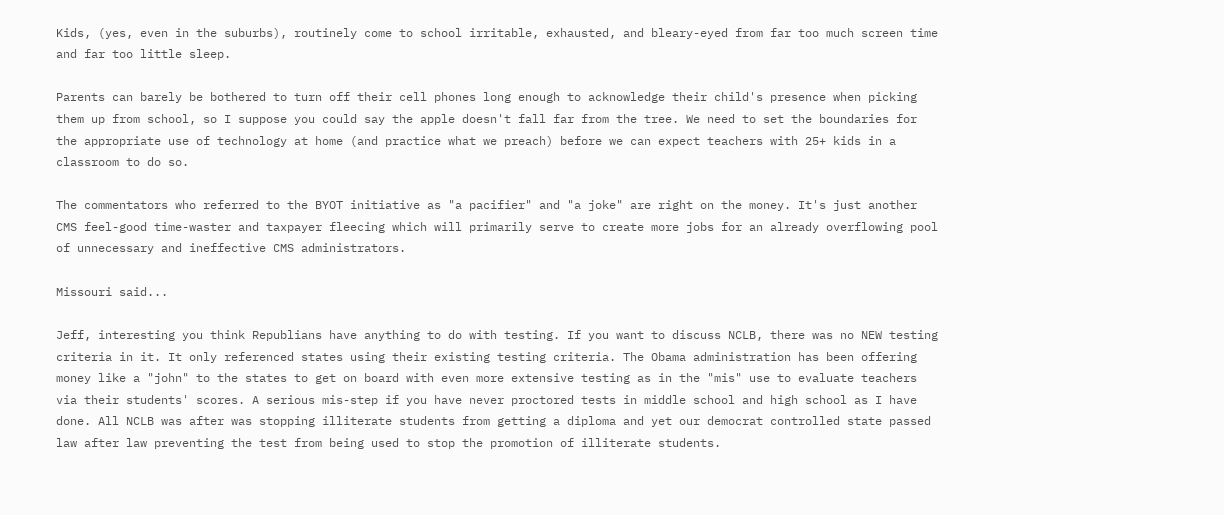Kids, (yes, even in the suburbs), routinely come to school irritable, exhausted, and bleary-eyed from far too much screen time and far too little sleep.

Parents can barely be bothered to turn off their cell phones long enough to acknowledge their child's presence when picking them up from school, so I suppose you could say the apple doesn't fall far from the tree. We need to set the boundaries for the appropriate use of technology at home (and practice what we preach) before we can expect teachers with 25+ kids in a classroom to do so.

The commentators who referred to the BYOT initiative as "a pacifier" and "a joke" are right on the money. It's just another CMS feel-good time-waster and taxpayer fleecing which will primarily serve to create more jobs for an already overflowing pool of unnecessary and ineffective CMS administrators.

Missouri said...

Jeff, interesting you think Republians have anything to do with testing. If you want to discuss NCLB, there was no NEW testing criteria in it. It only referenced states using their existing testing criteria. The Obama administration has been offering money like a "john" to the states to get on board with even more extensive testing as in the "mis" use to evaluate teachers via their students' scores. A serious mis-step if you have never proctored tests in middle school and high school as I have done. All NCLB was after was stopping illiterate students from getting a diploma and yet our democrat controlled state passed law after law preventing the test from being used to stop the promotion of illiterate students.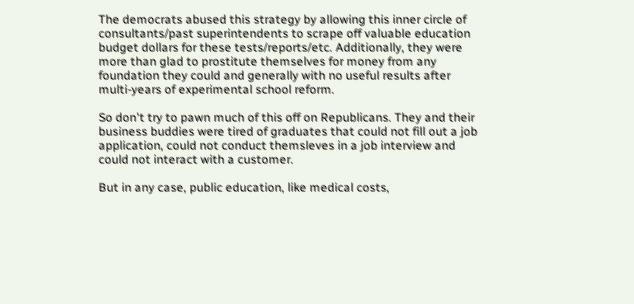The democrats abused this strategy by allowing this inner circle of consultants/past superintendents to scrape off valuable education budget dollars for these tests/reports/etc. Additionally, they were more than glad to prostitute themselves for money from any foundation they could and generally with no useful results after multi-years of experimental school reform.

So don't try to pawn much of this off on Republicans. They and their business buddies were tired of graduates that could not fill out a job application, could not conduct themsleves in a job interview and could not interact with a customer.

But in any case, public education, like medical costs,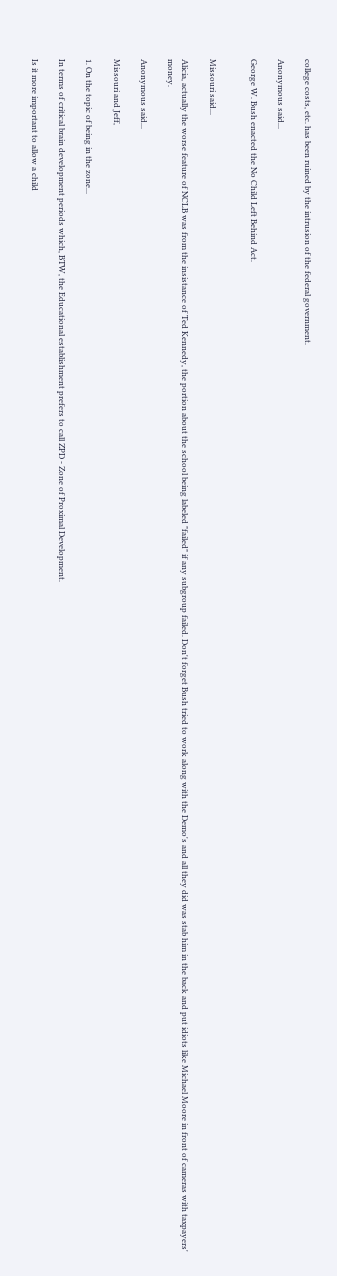college costs, etc. has been ruined by the intrusion of the federal government.

Anonymous said...

George W. Bush enacted the No Child Left Behind Act.


Missouri said...

Alicia, actually the worse feature of NCLB was from the insistance of Ted Kennedy, the portion about the school being labeled "failed" if any subgroup failed. Don't forget Bush tried to work along with the Demo's and all they did was stab him in the back and put idiots like Michael Moore in front of cameras with taxpayers' money.

Anonymous said...

Missouri and Jeff,

1. On the topic of being in the zone...

In terms of critical brain development periods which, BTW, the Educational establishment prefers to call ZPD - Zone of Proximal Development.

Is it more important to allow a child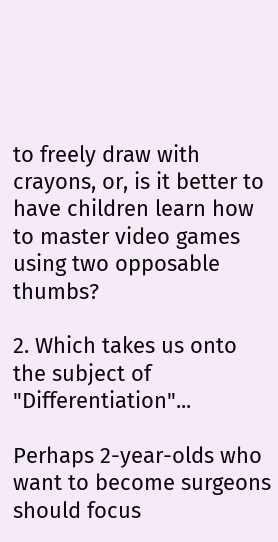to freely draw with crayons, or, is it better to have children learn how to master video games using two opposable thumbs?

2. Which takes us onto the subject of "Differentiation"...

Perhaps 2-year-olds who want to become surgeons should focus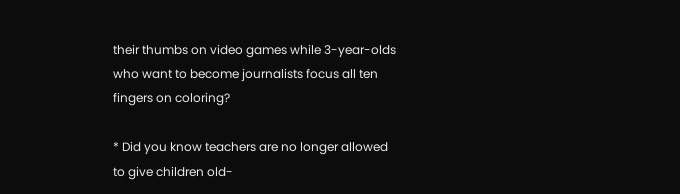their thumbs on video games while 3-year-olds who want to become journalists focus all ten fingers on coloring?

* Did you know teachers are no longer allowed to give children old-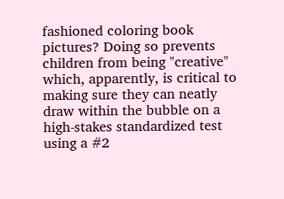fashioned coloring book pictures? Doing so prevents children from being "creative" which, apparently, is critical to making sure they can neatly draw within the bubble on a high-stakes standardized test using a #2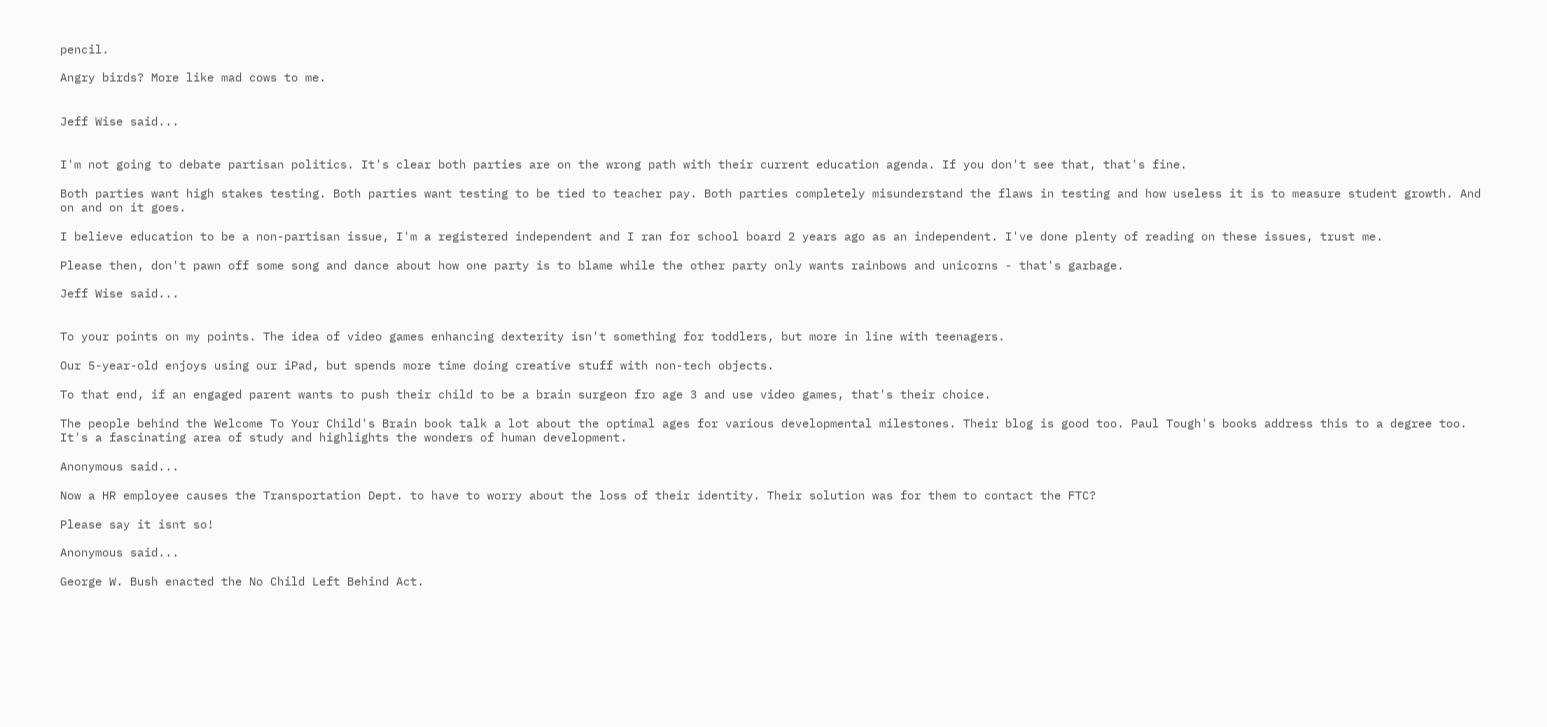pencil.

Angry birds? More like mad cows to me.


Jeff Wise said...


I'm not going to debate partisan politics. It's clear both parties are on the wrong path with their current education agenda. If you don't see that, that's fine.

Both parties want high stakes testing. Both parties want testing to be tied to teacher pay. Both parties completely misunderstand the flaws in testing and how useless it is to measure student growth. And on and on it goes.

I believe education to be a non-partisan issue, I'm a registered independent and I ran for school board 2 years ago as an independent. I've done plenty of reading on these issues, trust me.

Please then, don't pawn off some song and dance about how one party is to blame while the other party only wants rainbows and unicorns - that's garbage.

Jeff Wise said...


To your points on my points. The idea of video games enhancing dexterity isn't something for toddlers, but more in line with teenagers.

Our 5-year-old enjoys using our iPad, but spends more time doing creative stuff with non-tech objects.

To that end, if an engaged parent wants to push their child to be a brain surgeon fro age 3 and use video games, that's their choice.

The people behind the Welcome To Your Child's Brain book talk a lot about the optimal ages for various developmental milestones. Their blog is good too. Paul Tough's books address this to a degree too. It's a fascinating area of study and highlights the wonders of human development.

Anonymous said...

Now a HR employee causes the Transportation Dept. to have to worry about the loss of their identity. Their solution was for them to contact the FTC?

Please say it isnt so!

Anonymous said...

George W. Bush enacted the No Child Left Behind Act.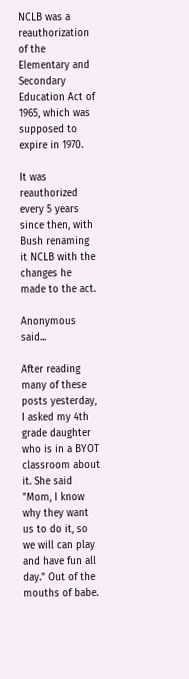NCLB was a reauthorization of the Elementary and Secondary Education Act of 1965, which was supposed to expire in 1970.

It was reauthorized every 5 years since then, with Bush renaming it NCLB with the changes he made to the act.

Anonymous said...

After reading many of these posts yesterday, I asked my 4th grade daughter who is in a BYOT classroom about it. She said "Mom, I know why they want us to do it, so we will can play and have fun all day." Out of the mouths of babe.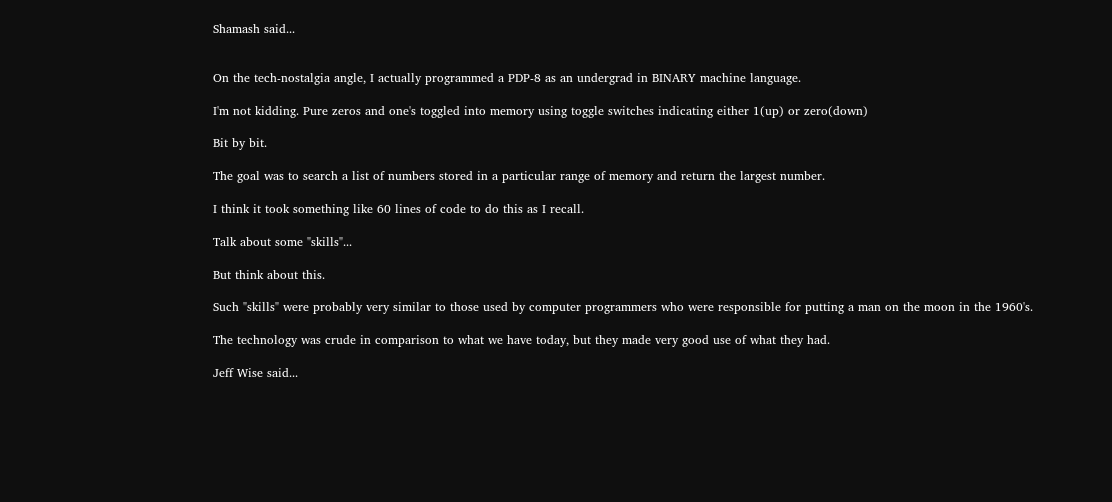Shamash said...


On the tech-nostalgia angle, I actually programmed a PDP-8 as an undergrad in BINARY machine language.

I'm not kidding. Pure zeros and one's toggled into memory using toggle switches indicating either 1(up) or zero(down)

Bit by bit.

The goal was to search a list of numbers stored in a particular range of memory and return the largest number.

I think it took something like 60 lines of code to do this as I recall.

Talk about some "skills"...

But think about this.

Such "skills" were probably very similar to those used by computer programmers who were responsible for putting a man on the moon in the 1960's.

The technology was crude in comparison to what we have today, but they made very good use of what they had.

Jeff Wise said...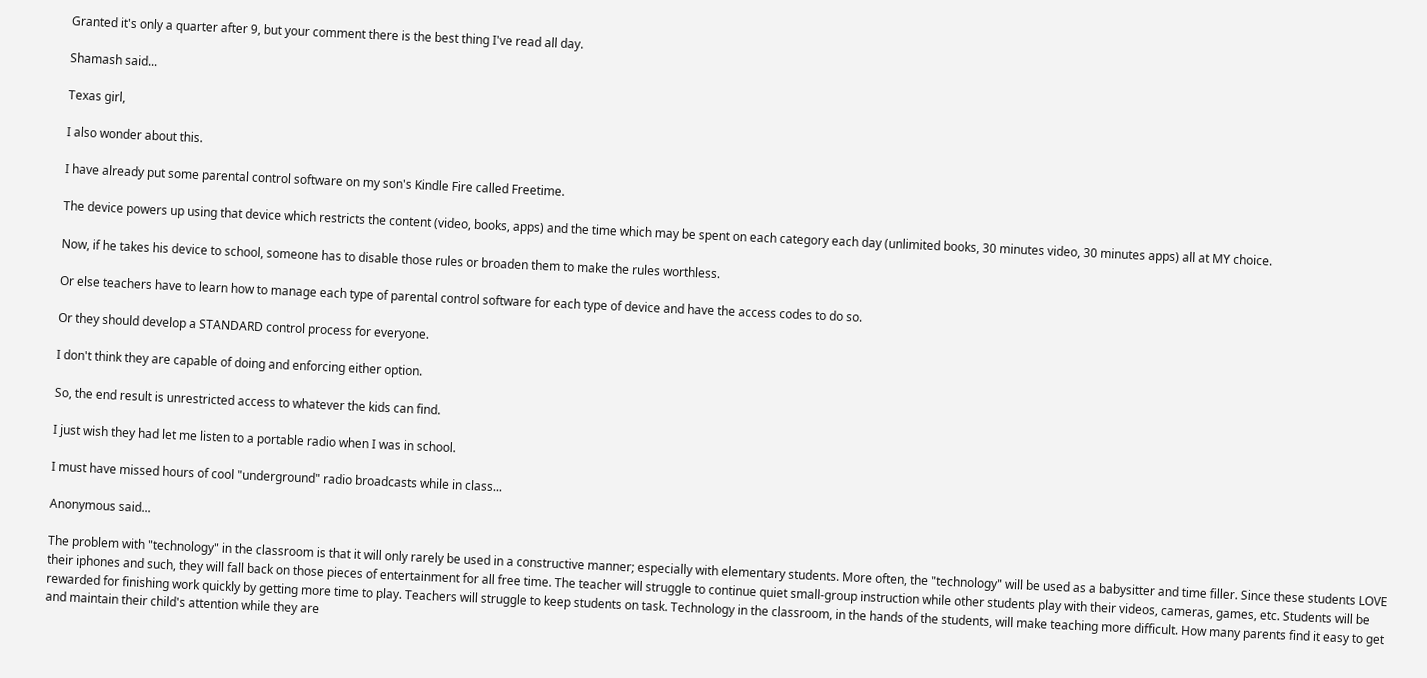Granted it's only a quarter after 9, but your comment there is the best thing I've read all day.

Shamash said...

Texas girl,

I also wonder about this.

I have already put some parental control software on my son's Kindle Fire called Freetime.

The device powers up using that device which restricts the content (video, books, apps) and the time which may be spent on each category each day (unlimited books, 30 minutes video, 30 minutes apps) all at MY choice.

Now, if he takes his device to school, someone has to disable those rules or broaden them to make the rules worthless.

Or else teachers have to learn how to manage each type of parental control software for each type of device and have the access codes to do so.

Or they should develop a STANDARD control process for everyone.

I don't think they are capable of doing and enforcing either option.

So, the end result is unrestricted access to whatever the kids can find.

I just wish they had let me listen to a portable radio when I was in school.

I must have missed hours of cool "underground" radio broadcasts while in class...

Anonymous said...

The problem with "technology" in the classroom is that it will only rarely be used in a constructive manner; especially with elementary students. More often, the "technology" will be used as a babysitter and time filler. Since these students LOVE their iphones and such, they will fall back on those pieces of entertainment for all free time. The teacher will struggle to continue quiet small-group instruction while other students play with their videos, cameras, games, etc. Students will be rewarded for finishing work quickly by getting more time to play. Teachers will struggle to keep students on task. Technology in the classroom, in the hands of the students, will make teaching more difficult. How many parents find it easy to get and maintain their child's attention while they are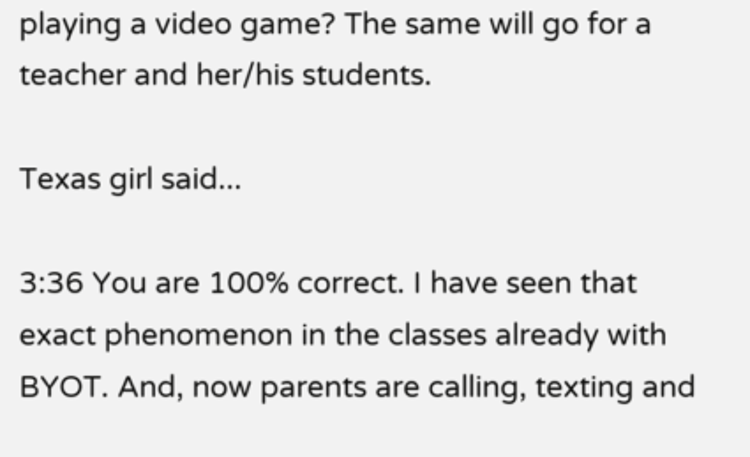playing a video game? The same will go for a teacher and her/his students.

Texas girl said...

3:36 You are 100% correct. I have seen that exact phenomenon in the classes already with BYOT. And, now parents are calling, texting and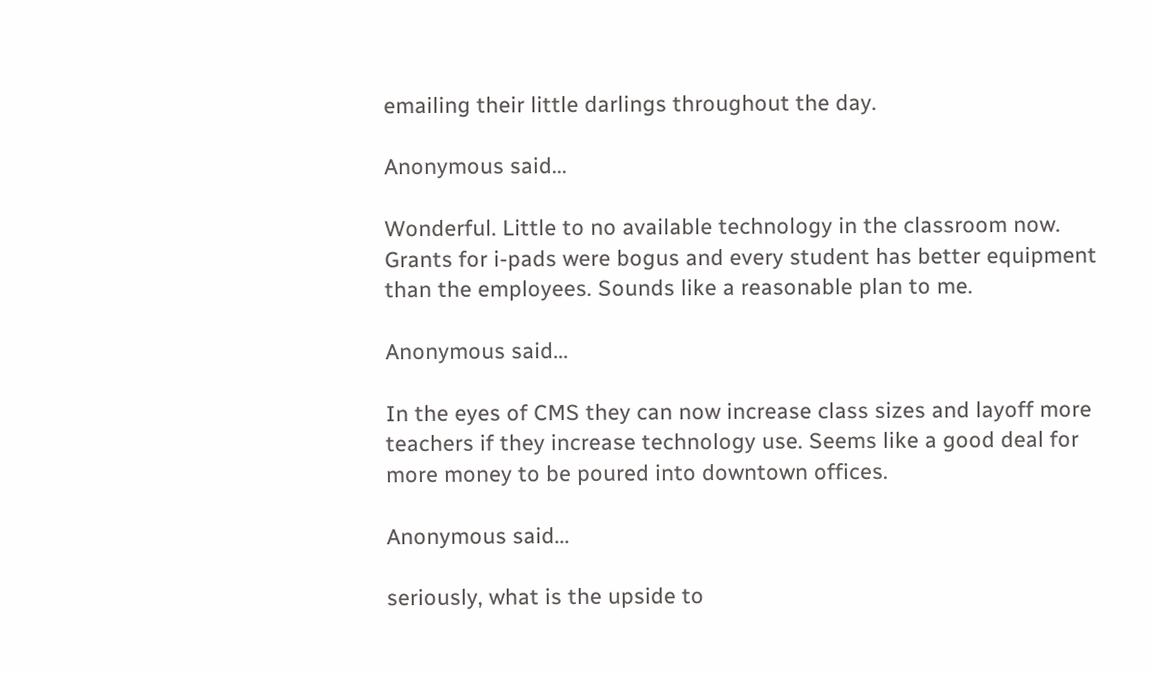emailing their little darlings throughout the day.

Anonymous said...

Wonderful. Little to no available technology in the classroom now. Grants for i-pads were bogus and every student has better equipment than the employees. Sounds like a reasonable plan to me.

Anonymous said...

In the eyes of CMS they can now increase class sizes and layoff more teachers if they increase technology use. Seems like a good deal for more money to be poured into downtown offices.

Anonymous said...

seriously, what is the upside to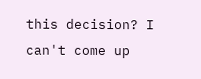this decision? I can't come up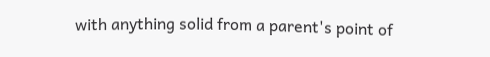with anything solid from a parent's point of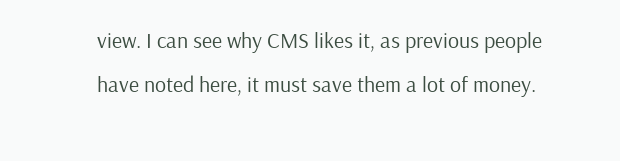view. I can see why CMS likes it, as previous people have noted here, it must save them a lot of money.